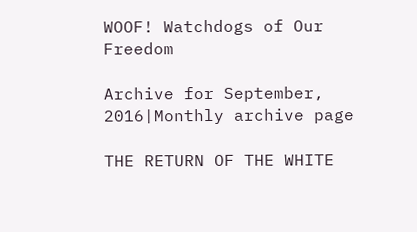WOOF! Watchdogs of Our Freedom

Archive for September, 2016|Monthly archive page

THE RETURN OF THE WHITE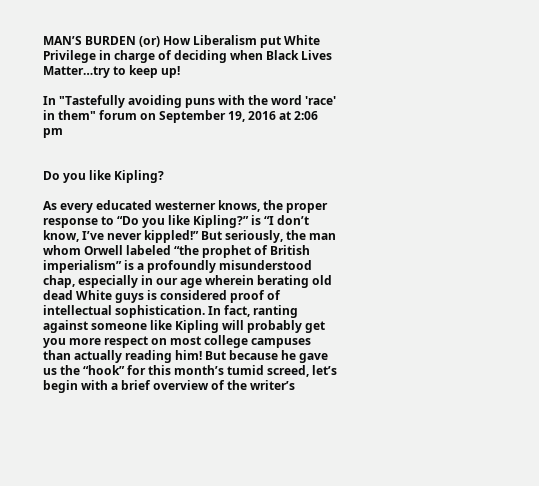MAN’S BURDEN (or) How Liberalism put White Privilege in charge of deciding when Black Lives Matter…try to keep up!

In "Tastefully avoiding puns with the word 'race' in them" forum on September 19, 2016 at 2:06 pm


Do you like Kipling?

As every educated westerner knows, the proper response to “Do you like Kipling?” is “I don’t know, I’ve never kippled!” But seriously, the man whom Orwell labeled “the prophet of British imperialism” is a profoundly misunderstood chap, especially in our age wherein berating old dead White guys is considered proof of intellectual sophistication. In fact, ranting against someone like Kipling will probably get you more respect on most college campuses than actually reading him! But because he gave us the “hook” for this month’s tumid screed, let’s begin with a brief overview of the writer’s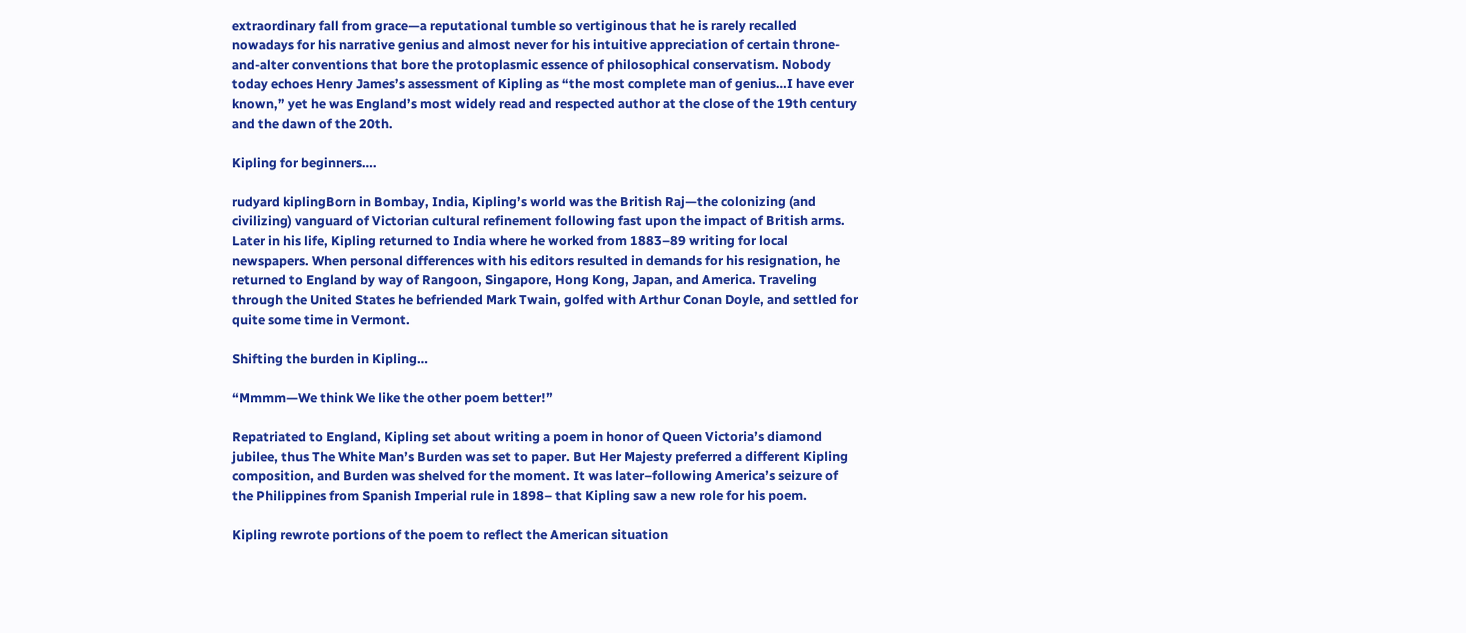extraordinary fall from grace—a reputational tumble so vertiginous that he is rarely recalled nowadays for his narrative genius and almost never for his intuitive appreciation of certain throne-and-alter conventions that bore the protoplasmic essence of philosophical conservatism. Nobody today echoes Henry James’s assessment of Kipling as “the most complete man of genius…I have ever known,” yet he was England’s most widely read and respected author at the close of the 19th century and the dawn of the 20th.

Kipling for beginners….

rudyard kiplingBorn in Bombay, India, Kipling’s world was the British Raj—the colonizing (and civilizing) vanguard of Victorian cultural refinement following fast upon the impact of British arms.  Later in his life, Kipling returned to India where he worked from 1883–89 writing for local newspapers. When personal differences with his editors resulted in demands for his resignation, he returned to England by way of Rangoon, Singapore, Hong Kong, Japan, and America. Traveling through the United States he befriended Mark Twain, golfed with Arthur Conan Doyle, and settled for quite some time in Vermont.

Shifting the burden in Kipling…

“Mmmm—We think We like the other poem better!”

Repatriated to England, Kipling set about writing a poem in honor of Queen Victoria’s diamond jubilee, thus The White Man’s Burden was set to paper. But Her Majesty preferred a different Kipling composition, and Burden was shelved for the moment. It was later–following America’s seizure of the Philippines from Spanish Imperial rule in 1898– that Kipling saw a new role for his poem.

Kipling rewrote portions of the poem to reflect the American situation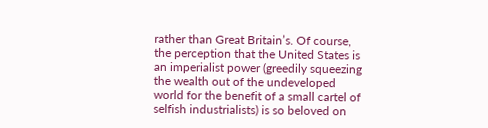rather than Great Britain’s. Of course, the perception that the United States is an imperialist power (greedily squeezing the wealth out of the undeveloped world for the benefit of a small cartel of selfish industrialists) is so beloved on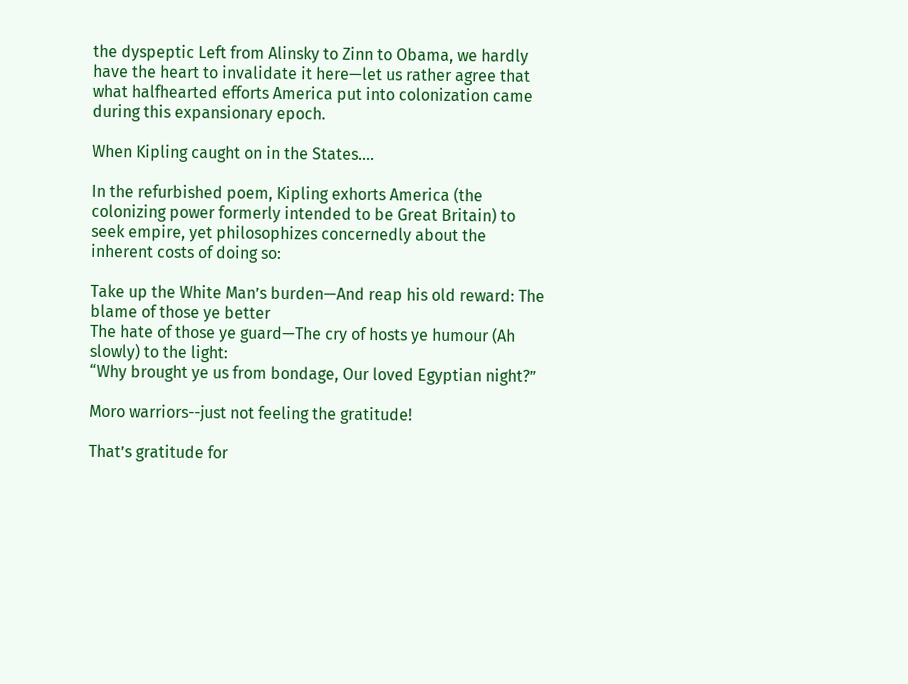the dyspeptic Left from Alinsky to Zinn to Obama, we hardly have the heart to invalidate it here—let us rather agree that what halfhearted efforts America put into colonization came during this expansionary epoch.

When Kipling caught on in the States….

In the refurbished poem, Kipling exhorts America (the colonizing power formerly intended to be Great Britain) to seek empire, yet philosophizes concernedly about the inherent costs of doing so:

Take up the White Man’s burden—And reap his old reward: The blame of those ye better
The hate of those ye guard—The cry of hosts ye humour (Ah slowly) to the light:
“Why brought ye us from bondage, Our loved Egyptian night?”

Moro warriors--just not feeling the gratitude!

That’s gratitude for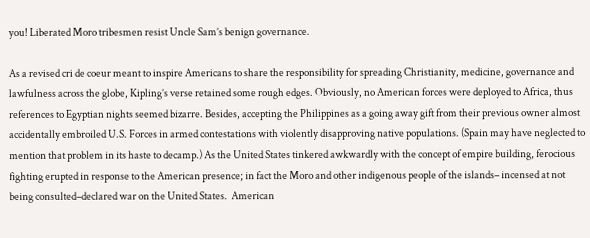you! Liberated Moro tribesmen resist Uncle Sam’s benign governance.

As a revised cri de coeur meant to inspire Americans to share the responsibility for spreading Christianity, medicine, governance and lawfulness across the globe, Kipling’s verse retained some rough edges. Obviously, no American forces were deployed to Africa, thus references to Egyptian nights seemed bizarre. Besides, accepting the Philippines as a going away gift from their previous owner almost accidentally embroiled U.S. Forces in armed contestations with violently disapproving native populations. (Spain may have neglected to mention that problem in its haste to decamp.) As the United States tinkered awkwardly with the concept of empire building, ferocious fighting erupted in response to the American presence; in fact the Moro and other indigenous people of the islands– incensed at not being consulted–declared war on the United States.  American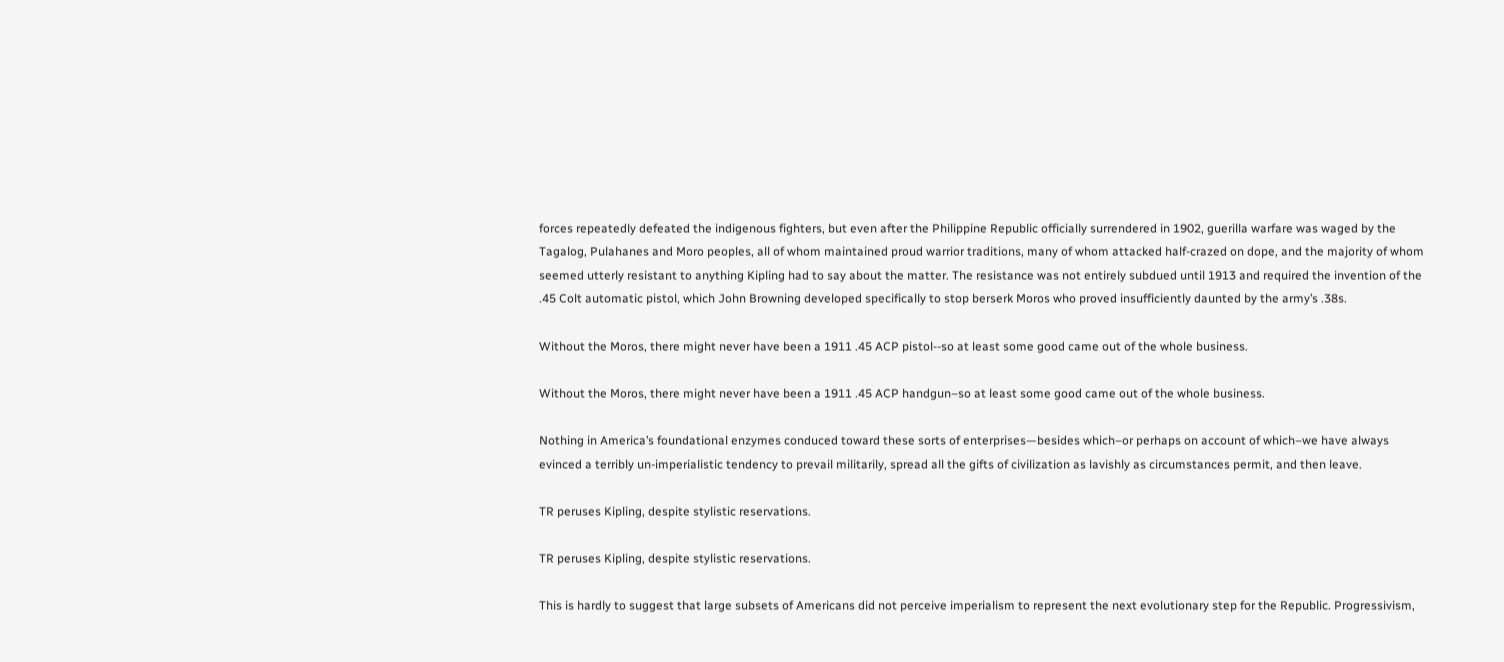forces repeatedly defeated the indigenous fighters, but even after the Philippine Republic officially surrendered in 1902, guerilla warfare was waged by the Tagalog, Pulahanes and Moro peoples, all of whom maintained proud warrior traditions, many of whom attacked half-crazed on dope, and the majority of whom seemed utterly resistant to anything Kipling had to say about the matter. The resistance was not entirely subdued until 1913 and required the invention of the .45 Colt automatic pistol, which John Browning developed specifically to stop berserk Moros who proved insufficiently daunted by the army’s .38s.

Without the Moros, there might never have been a 1911 .45 ACP pistol--so at least some good came out of the whole business.

Without the Moros, there might never have been a 1911 .45 ACP handgun–so at least some good came out of the whole business.

Nothing in America’s foundational enzymes conduced toward these sorts of enterprises—besides which–or perhaps on account of which–we have always evinced a terribly un-imperialistic tendency to prevail militarily, spread all the gifts of civilization as lavishly as circumstances permit, and then leave.

TR peruses Kipling, despite stylistic reservations.

TR peruses Kipling, despite stylistic reservations.

This is hardly to suggest that large subsets of Americans did not perceive imperialism to represent the next evolutionary step for the Republic. Progressivism,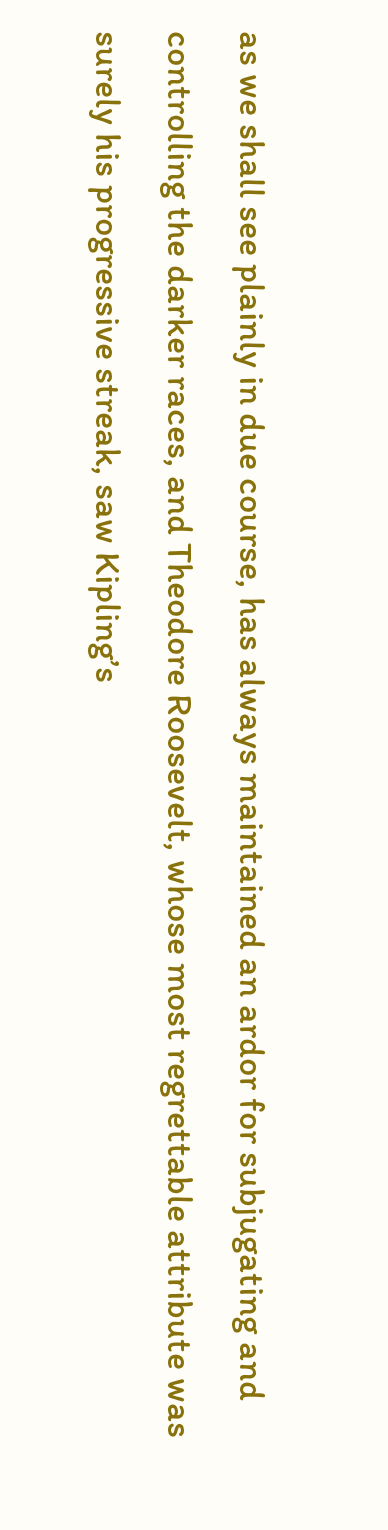as we shall see plainly in due course, has always maintained an ardor for subjugating and controlling the darker races, and Theodore Roosevelt, whose most regrettable attribute was surely his progressive streak, saw Kipling’s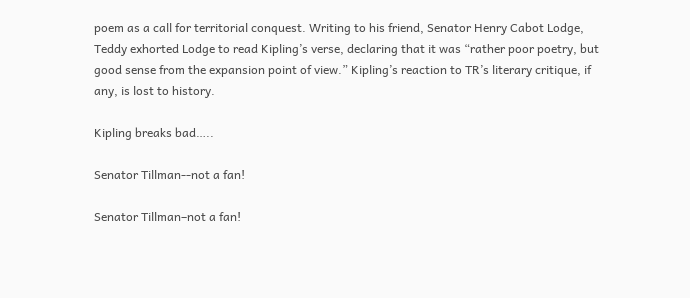poem as a call for territorial conquest. Writing to his friend, Senator Henry Cabot Lodge, Teddy exhorted Lodge to read Kipling’s verse, declaring that it was “rather poor poetry, but good sense from the expansion point of view.” Kipling’s reaction to TR’s literary critique, if any, is lost to history.

Kipling breaks bad…..

Senator Tillman--not a fan!

Senator Tillman–not a fan!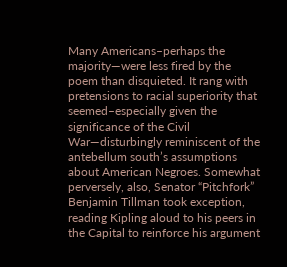Many Americans–perhaps the majority—were less fired by the poem than disquieted. It rang with pretensions to racial superiority that seemed–especially given the significance of the Civil War—disturbingly reminiscent of the antebellum south’s assumptions about American Negroes. Somewhat perversely, also, Senator “Pitchfork” Benjamin Tillman took exception, reading Kipling aloud to his peers in the Capital to reinforce his argument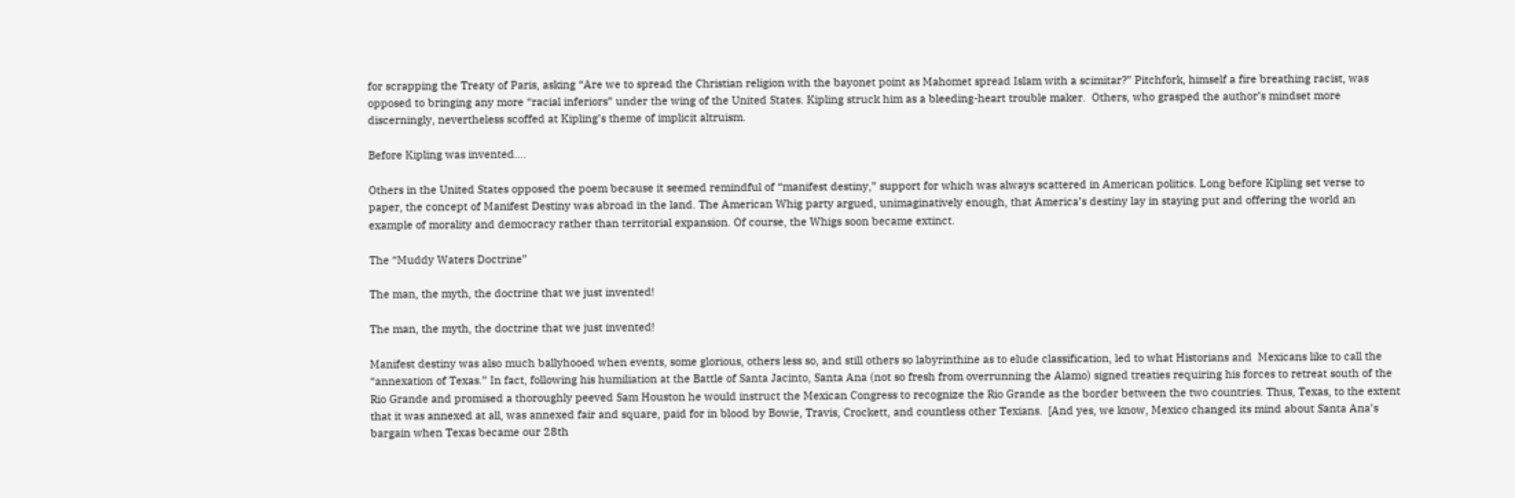for scrapping the Treaty of Paris, asking “Are we to spread the Christian religion with the bayonet point as Mahomet spread Islam with a scimitar?” Pitchfork, himself a fire breathing racist, was opposed to bringing any more “racial inferiors” under the wing of the United States. Kipling struck him as a bleeding-heart trouble maker.  Others, who grasped the author’s mindset more discerningly, nevertheless scoffed at Kipling’s theme of implicit altruism.

Before Kipling was invented….

Others in the United States opposed the poem because it seemed remindful of “manifest destiny,” support for which was always scattered in American politics. Long before Kipling set verse to paper, the concept of Manifest Destiny was abroad in the land. The American Whig party argued, unimaginatively enough, that America’s destiny lay in staying put and offering the world an example of morality and democracy rather than territorial expansion. Of course, the Whigs soon became extinct.

The “Muddy Waters Doctrine”

The man, the myth, the doctrine that we just invented!

The man, the myth, the doctrine that we just invented!

Manifest destiny was also much ballyhooed when events, some glorious, others less so, and still others so labyrinthine as to elude classification, led to what Historians and  Mexicans like to call the “annexation of Texas.” In fact, following his humiliation at the Battle of Santa Jacinto, Santa Ana (not so fresh from overrunning the Alamo) signed treaties requiring his forces to retreat south of the Rio Grande and promised a thoroughly peeved Sam Houston he would instruct the Mexican Congress to recognize the Rio Grande as the border between the two countries. Thus, Texas, to the extent that it was annexed at all, was annexed fair and square, paid for in blood by Bowie, Travis, Crockett, and countless other Texians.  [And yes, we know, Mexico changed its mind about Santa Ana’s bargain when Texas became our 28th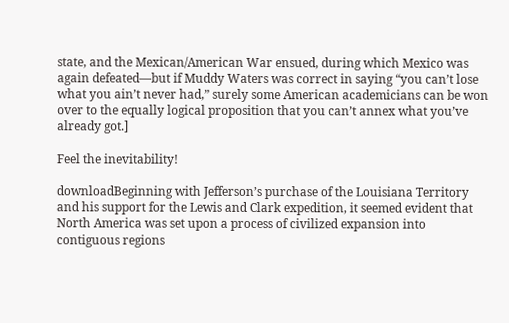state, and the Mexican/American War ensued, during which Mexico was again defeated—but if Muddy Waters was correct in saying “you can’t lose what you ain’t never had,” surely some American academicians can be won over to the equally logical proposition that you can’t annex what you’ve already got.]

Feel the inevitability!

downloadBeginning with Jefferson’s purchase of the Louisiana Territory and his support for the Lewis and Clark expedition, it seemed evident that North America was set upon a process of civilized expansion into contiguous regions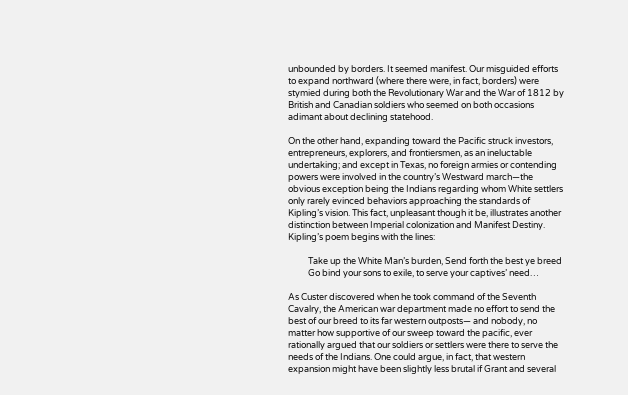unbounded by borders. It seemed manifest. Our misguided efforts to expand northward (where there were, in fact, borders) were stymied during both the Revolutionary War and the War of 1812 by British and Canadian soldiers who seemed on both occasions adimant about declining statehood.

On the other hand, expanding toward the Pacific struck investors, entrepreneurs, explorers, and frontiersmen, as an ineluctable undertaking; and except in Texas, no foreign armies or contending powers were involved in the country’s Westward march—the obvious exception being the Indians regarding whom White settlers only rarely evinced behaviors approaching the standards of Kipling’s vision. This fact, unpleasant though it be, illustrates another distinction between Imperial colonization and Manifest Destiny. Kipling’s poem begins with the lines:

          Take up the White Man’s burden, Send forth the best ye breed
          Go bind your sons to exile, to serve your captives’ need…

As Custer discovered when he took command of the Seventh Cavalry, the American war department made no effort to send the best of our breed to its far western outposts— and nobody, no matter how supportive of our sweep toward the pacific, ever rationally argued that our soldiers or settlers were there to serve the needs of the Indians. One could argue, in fact, that western expansion might have been slightly less brutal if Grant and several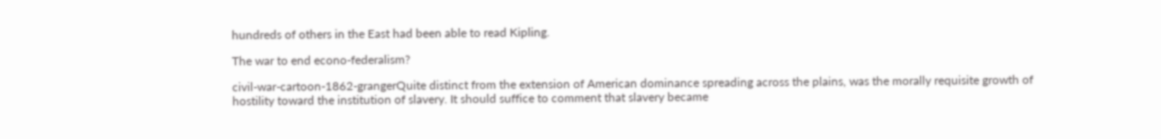hundreds of others in the East had been able to read Kipling.

The war to end econo-federalism?

civil-war-cartoon-1862-grangerQuite distinct from the extension of American dominance spreading across the plains, was the morally requisite growth of hostility toward the institution of slavery. It should suffice to comment that slavery became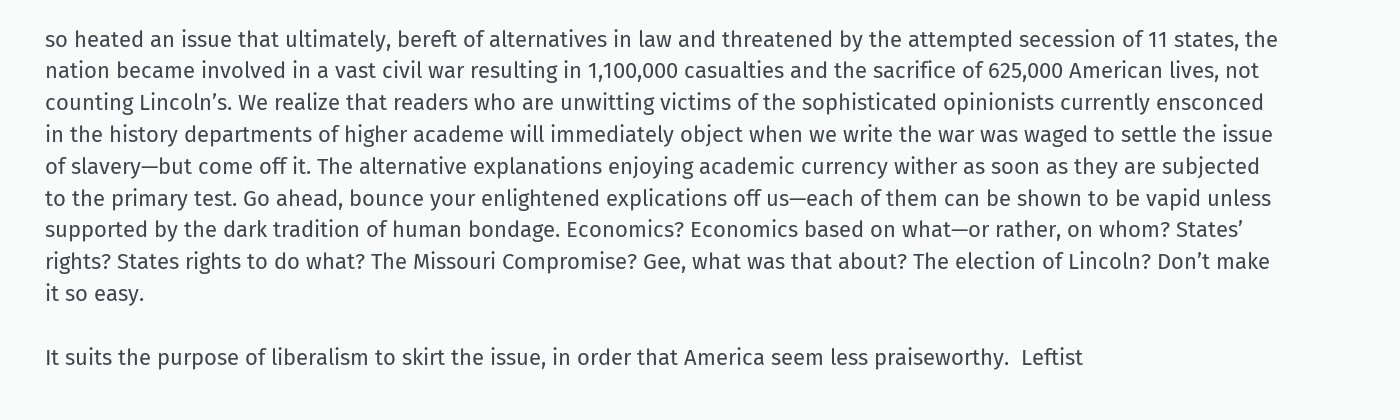so heated an issue that ultimately, bereft of alternatives in law and threatened by the attempted secession of 11 states, the nation became involved in a vast civil war resulting in 1,100,000 casualties and the sacrifice of 625,000 American lives, not counting Lincoln’s. We realize that readers who are unwitting victims of the sophisticated opinionists currently ensconced in the history departments of higher academe will immediately object when we write the war was waged to settle the issue of slavery—but come off it. The alternative explanations enjoying academic currency wither as soon as they are subjected to the primary test. Go ahead, bounce your enlightened explications off us—each of them can be shown to be vapid unless supported by the dark tradition of human bondage. Economics? Economics based on what—or rather, on whom? States’ rights? States rights to do what? The Missouri Compromise? Gee, what was that about? The election of Lincoln? Don’t make it so easy.

It suits the purpose of liberalism to skirt the issue, in order that America seem less praiseworthy.  Leftist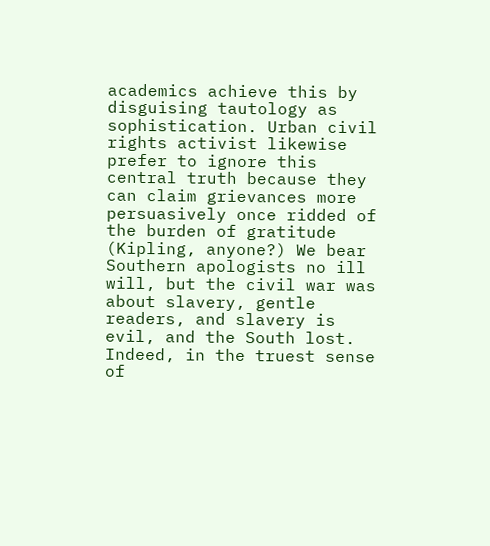academics achieve this by disguising tautology as sophistication. Urban civil rights activist likewise prefer to ignore this central truth because they can claim grievances more persuasively once ridded of the burden of gratitude (Kipling, anyone?) We bear Southern apologists no ill will, but the civil war was about slavery, gentle readers, and slavery is evil, and the South lost.  Indeed, in the truest sense of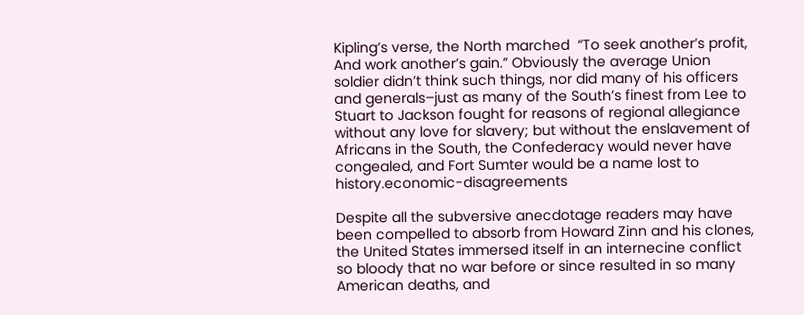Kipling’s verse, the North marched  “To seek another’s profit, And work another’s gain.” Obviously the average Union soldier didn’t think such things, nor did many of his officers and generals–just as many of the South’s finest from Lee to Stuart to Jackson fought for reasons of regional allegiance without any love for slavery; but without the enslavement of Africans in the South, the Confederacy would never have congealed, and Fort Sumter would be a name lost to history.economic-disagreements

Despite all the subversive anecdotage readers may have been compelled to absorb from Howard Zinn and his clones, the United States immersed itself in an internecine conflict so bloody that no war before or since resulted in so many American deaths, and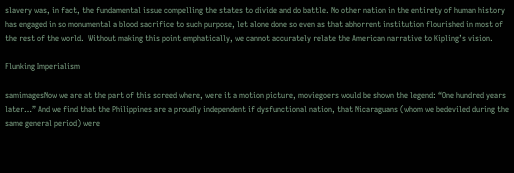slavery was, in fact, the fundamental issue compelling the states to divide and do battle. No other nation in the entirety of human history has engaged in so monumental a blood sacrifice to such purpose, let alone done so even as that abhorrent institution flourished in most of the rest of the world.  Without making this point emphatically, we cannot accurately relate the American narrative to Kipling’s vision.

Flunking Imperialism

samimagesNow we are at the part of this screed where, were it a motion picture, moviegoers would be shown the legend: “One hundred years later…” And we find that the Philippines are a proudly independent if dysfunctional nation, that Nicaraguans (whom we bedeviled during the same general period) were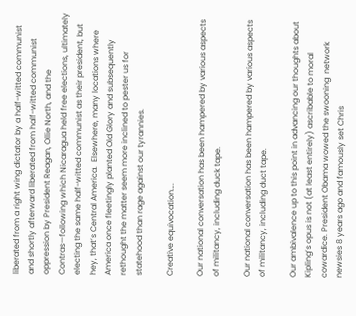liberated from a right wing dictator by a half-witted communist and shortly afterward liberated from half-witted communist oppression by President Reagan, Ollie North, and the Contras—following which Nicaragua held free elections, ultimately electing the same half-witted communist as their president, but  hey, that’s Central America.  Elsewhere, many locations where America once fleetingly planted Old Glory and subsequently rethought the matter seem more inclined to pester us for statehood than rage against our tyrannies.

Creative equivocation….

Our national conversation has been hampered by various aspects of militancy, including duck tape.

Our national conversation has been hampered by various aspects of militancy, including duct tape.

Our ambivalence up to this point in advancing our thoughts about Kipling’s opus is not (at least entirely) ascribable to moral cowardice. President Obama wowed the swooning  network newsies 8 years ago and famously set Chris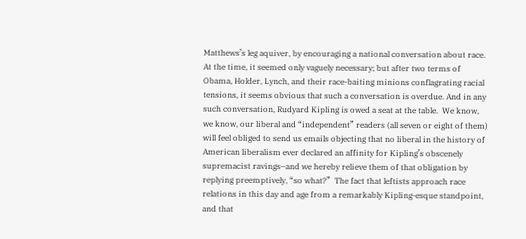Matthews’s leg aquiver, by encouraging a national conversation about race. At the time, it seemed only vaguely necessary; but after two terms of Obama, Holder, Lynch, and their race-baiting minions conflagrating racial tensions, it seems obvious that such a conversation is overdue. And in any such conversation, Rudyard Kipling is owed a seat at the table.  We know, we know, our liberal and “independent” readers (all seven or eight of them) will feel obliged to send us emails objecting that no liberal in the history of American liberalism ever declared an affinity for Kipling’s obscenely supremacist ravings–and we hereby relieve them of that obligation by replying preemptively, “so what?”  The fact that leftists approach race relations in this day and age from a remarkably Kipling-esque standpoint, and that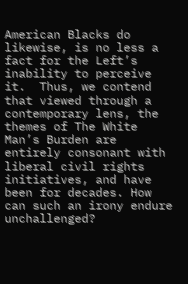American Blacks do likewise, is no less a fact for the Left’s inability to perceive it.  Thus, we contend that viewed through a contemporary lens, the themes of The White Man’s Burden are entirely consonant with liberal civil rights initiatives, and have been for decades. How can such an irony endure unchallenged?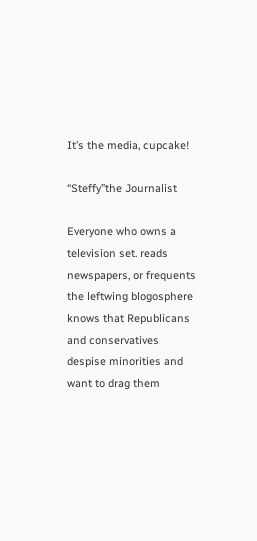It’s the media, cupcake!

“Steffy”the Journalist

Everyone who owns a television set. reads newspapers, or frequents the leftwing blogosphere knows that Republicans and conservatives despise minorities and want to drag them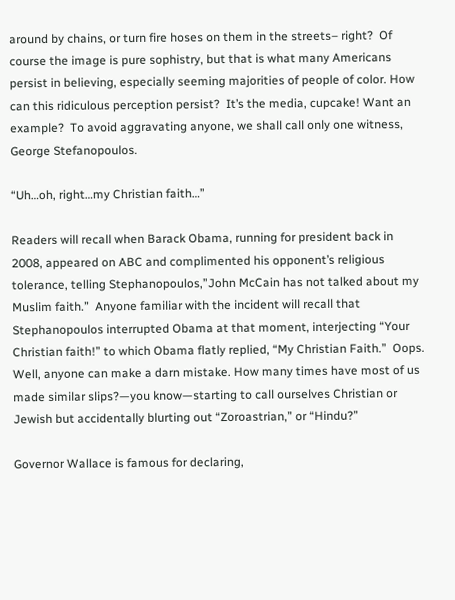around by chains, or turn fire hoses on them in the streets– right?  Of course the image is pure sophistry, but that is what many Americans persist in believing, especially seeming majorities of people of color. How can this ridiculous perception persist?  It’s the media, cupcake! Want an example?  To avoid aggravating anyone, we shall call only one witness, George Stefanopoulos.

“Uh…oh, right…my Christian faith…”

Readers will recall when Barack Obama, running for president back in 2008, appeared on ABC and complimented his opponent’s religious tolerance, telling Stephanopoulos,”John McCain has not talked about my Muslim faith.”  Anyone familiar with the incident will recall that Stephanopoulos interrupted Obama at that moment, interjecting “Your Christian faith!” to which Obama flatly replied, “My Christian Faith.”  Oops. Well, anyone can make a darn mistake. How many times have most of us made similar slips?—you know—starting to call ourselves Christian or Jewish but accidentally blurting out “Zoroastrian,” or “Hindu?”

Governor Wallace is famous for declaring,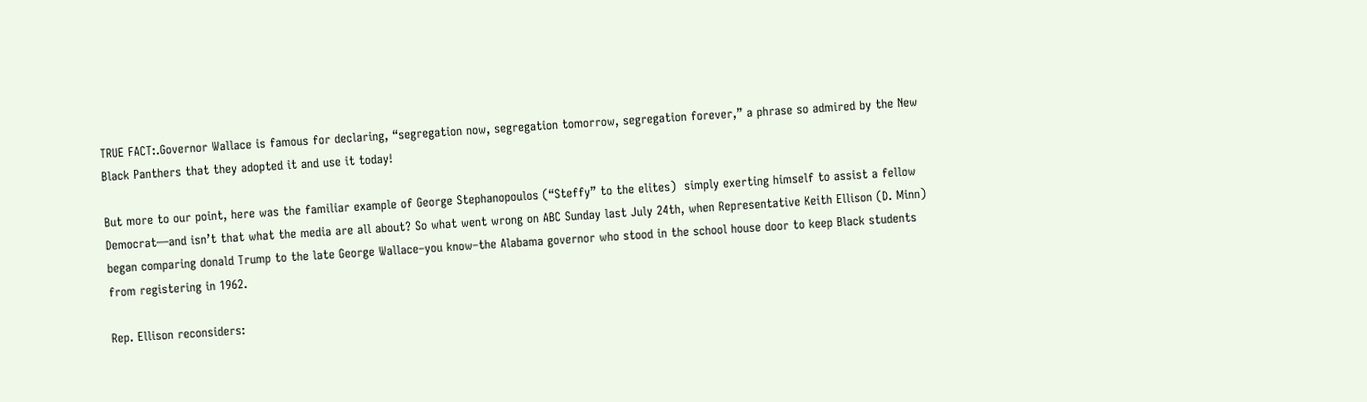TRUE FACT:.Governor Wallace is famous for declaring, “segregation now, segregation tomorrow, segregation forever,” a phrase so admired by the New Black Panthers that they adopted it and use it today!

But more to our point, here was the familiar example of George Stephanopoulos (“Steffy” to the elites)  simply exerting himself to assist a fellow Democrat—and isn’t that what the media are all about? So what went wrong on ABC Sunday last July 24th, when Representative Keith Ellison (D. Minn) began comparing donald Trump to the late George Wallace–you know–the Alabama governor who stood in the school house door to keep Black students from registering in 1962.

Rep. Ellison reconsiders: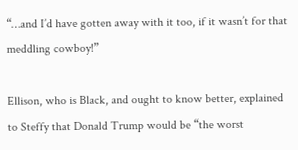“…and I’d have gotten away with it too, if it wasn’t for that meddling cowboy!”

Ellison, who is Black, and ought to know better, explained to Steffy that Donald Trump would be “the worst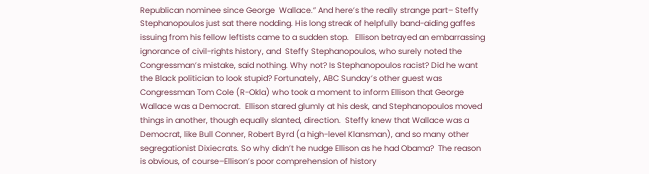Republican nominee since George  Wallace.” And here’s the really strange part– Steffy Stephanopoulos just sat there nodding. His long streak of helpfully band-aiding gaffes issuing from his fellow leftists came to a sudden stop.   Ellison betrayed an embarrassing ignorance of civil-rights history, and  Steffy Stephanopoulos, who surely noted the Congressman’s mistake, said nothing. Why not? Is Stephanopoulos racist? Did he want the Black politician to look stupid? Fortunately, ABC Sunday’s other guest was Congressman Tom Cole (R-Okla) who took a moment to inform Ellison that George Wallace was a Democrat.  Ellison stared glumly at his desk, and Stephanopoulos moved things in another, though equally slanted, direction.  Steffy knew that Wallace was a Democrat, like Bull Conner, Robert Byrd (a high-level Klansman), and so many other segregationist Dixiecrats. So why didn’t he nudge Ellison as he had Obama?  The reason is obvious, of course–Ellison’s poor comprehension of history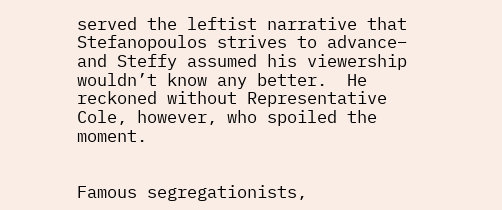served the leftist narrative that Stefanopoulos strives to advance– and Steffy assumed his viewership wouldn’t know any better.  He reckoned without Representative Cole, however, who spoiled the moment.


Famous segregationists,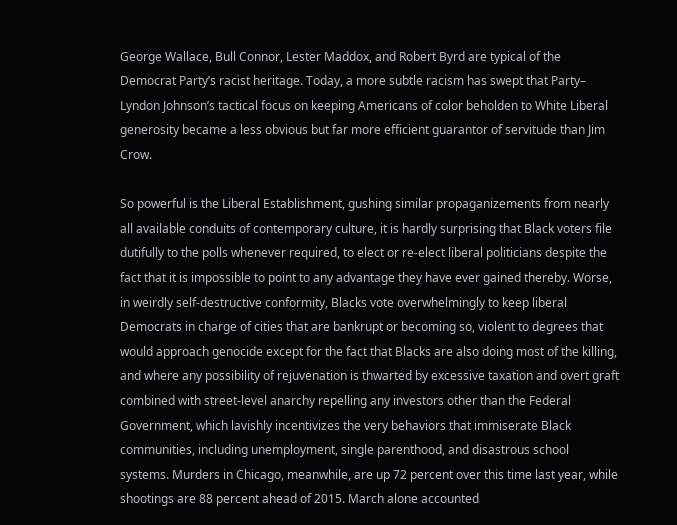George Wallace, Bull Connor, Lester Maddox, and Robert Byrd are typical of the Democrat Party’s racist heritage. Today, a more subtle racism has swept that Party– Lyndon Johnson’s tactical focus on keeping Americans of color beholden to White Liberal generosity became a less obvious but far more efficient guarantor of servitude than Jim Crow.

So powerful is the Liberal Establishment, gushing similar propaganizements from nearly all available conduits of contemporary culture, it is hardly surprising that Black voters file dutifully to the polls whenever required, to elect or re-elect liberal politicians despite the fact that it is impossible to point to any advantage they have ever gained thereby. Worse, in weirdly self-destructive conformity, Blacks vote overwhelmingly to keep liberal Democrats in charge of cities that are bankrupt or becoming so, violent to degrees that would approach genocide except for the fact that Blacks are also doing most of the killing, and where any possibility of rejuvenation is thwarted by excessive taxation and overt graft combined with street-level anarchy repelling any investors other than the Federal Government, which lavishly incentivizes the very behaviors that immiserate Black communities, including unemployment, single parenthood, and disastrous school systems. Murders in Chicago, meanwhile, are up 72 percent over this time last year, while shootings are 88 percent ahead of 2015. March alone accounted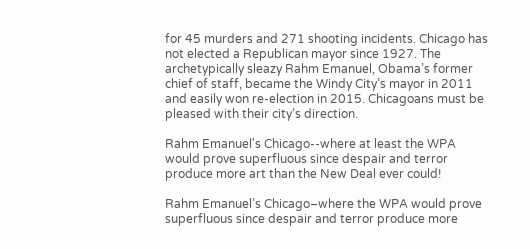for 45 murders and 271 shooting incidents. Chicago has not elected a Republican mayor since 1927. The archetypically sleazy Rahm Emanuel, Obama’s former chief of staff, became the Windy City’s mayor in 2011 and easily won re-election in 2015. Chicagoans must be pleased with their city’s direction.

Rahm Emanuel's Chicago--where at least the WPA would prove superfluous since despair and terror produce more art than the New Deal ever could!

Rahm Emanuel’s Chicago–where the WPA would prove superfluous since despair and terror produce more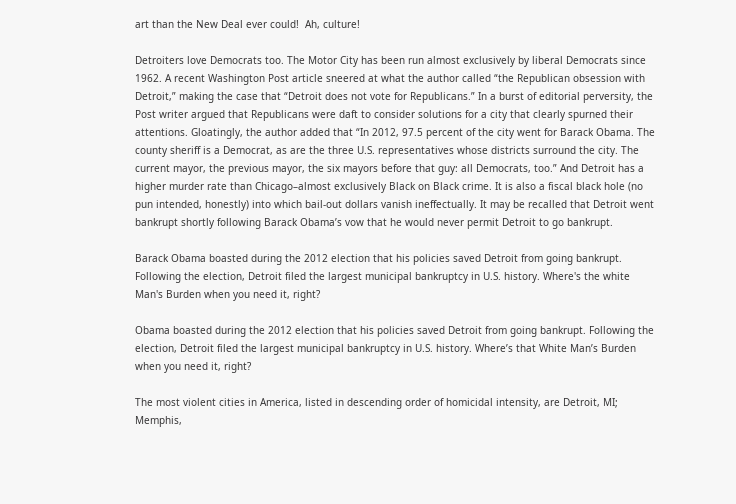art than the New Deal ever could!  Ah, culture!

Detroiters love Democrats too. The Motor City has been run almost exclusively by liberal Democrats since 1962. A recent Washington Post article sneered at what the author called “the Republican obsession with Detroit,” making the case that “Detroit does not vote for Republicans.” In a burst of editorial perversity, the Post writer argued that Republicans were daft to consider solutions for a city that clearly spurned their attentions. Gloatingly, the author added that “In 2012, 97.5 percent of the city went for Barack Obama. The county sheriff is a Democrat, as are the three U.S. representatives whose districts surround the city. The current mayor, the previous mayor, the six mayors before that guy: all Democrats, too.” And Detroit has a higher murder rate than Chicago–almost exclusively Black on Black crime. It is also a fiscal black hole (no pun intended, honestly) into which bail-out dollars vanish ineffectually. It may be recalled that Detroit went bankrupt shortly following Barack Obama’s vow that he would never permit Detroit to go bankrupt.

Barack Obama boasted during the 2012 election that his policies saved Detroit from going bankrupt. Following the election, Detroit filed the largest municipal bankruptcy in U.S. history. Where's the white Man's Burden when you need it, right?

Obama boasted during the 2012 election that his policies saved Detroit from going bankrupt. Following the election, Detroit filed the largest municipal bankruptcy in U.S. history. Where’s that White Man’s Burden when you need it, right?

The most violent cities in America, listed in descending order of homicidal intensity, are Detroit, MI;  Memphis,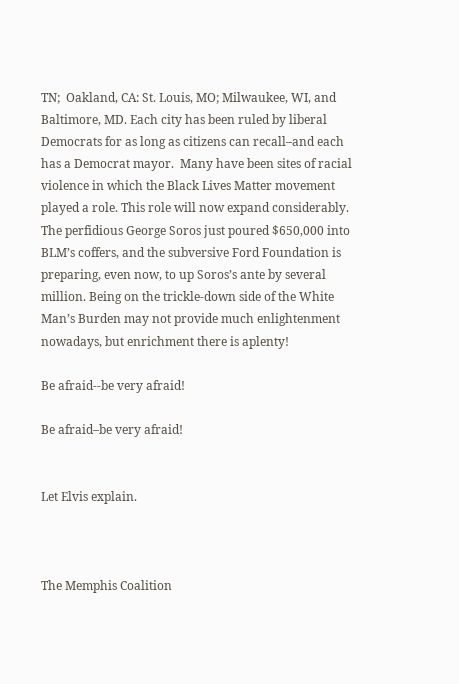TN;  Oakland, CA: St. Louis, MO; Milwaukee, WI, and Baltimore, MD. Each city has been ruled by liberal Democrats for as long as citizens can recall–and each has a Democrat mayor.  Many have been sites of racial violence in which the Black Lives Matter movement played a role. This role will now expand considerably. The perfidious George Soros just poured $650,000 into BLM’s coffers, and the subversive Ford Foundation is preparing, even now, to up Soros’s ante by several million. Being on the trickle-down side of the White Man’s Burden may not provide much enlightenment nowadays, but enrichment there is aplenty!

Be afraid--be very afraid!

Be afraid–be very afraid!


Let Elvis explain.



The Memphis Coalition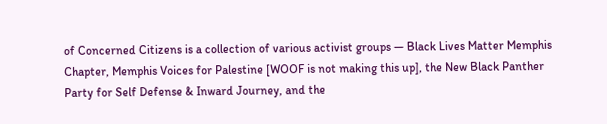of Concerned Citizens is a collection of various activist groups — Black Lives Matter Memphis Chapter, Memphis Voices for Palestine [WOOF is not making this up], the New Black Panther Party for Self Defense & Inward Journey, and the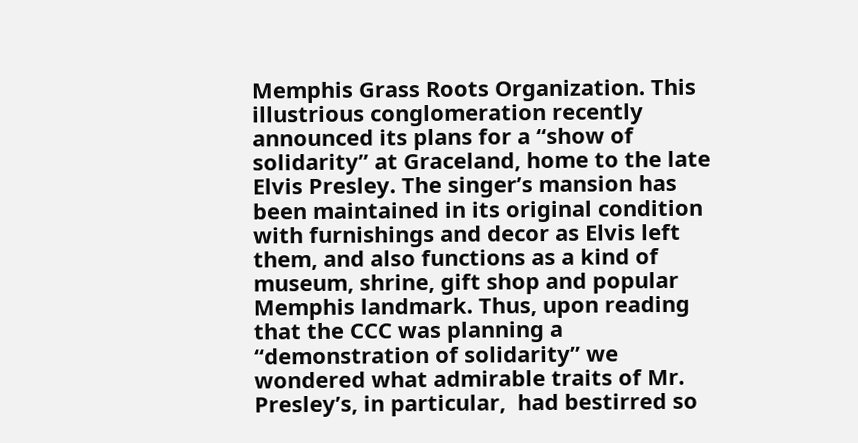Memphis Grass Roots Organization. This illustrious conglomeration recently announced its plans for a “show of solidarity” at Graceland, home to the late Elvis Presley. The singer’s mansion has been maintained in its original condition with furnishings and decor as Elvis left them, and also functions as a kind of museum, shrine, gift shop and popular Memphis landmark. Thus, upon reading that the CCC was planning a “demonstration of solidarity” we wondered what admirable traits of Mr. Presley’s, in particular,  had bestirred so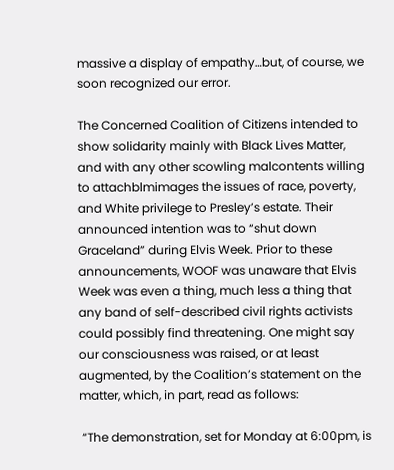massive a display of empathy…but, of course, we soon recognized our error.

The Concerned Coalition of Citizens intended to show solidarity mainly with Black Lives Matter, and with any other scowling malcontents willing to attachblmimages the issues of race, poverty, and White privilege to Presley’s estate. Their announced intention was to “shut down Graceland” during Elvis Week. Prior to these announcements, WOOF was unaware that Elvis Week was even a thing, much less a thing that any band of self-described civil rights activists could possibly find threatening. One might say our consciousness was raised, or at least augmented, by the Coalition’s statement on the matter, which, in part, read as follows:

 “The demonstration, set for Monday at 6:00pm, is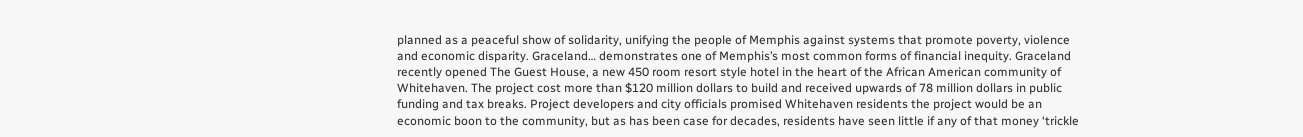planned as a peaceful show of solidarity, unifying the people of Memphis against systems that promote poverty, violence and economic disparity. Graceland… demonstrates one of Memphis’s most common forms of financial inequity. Graceland recently opened The Guest House, a new 450 room resort style hotel in the heart of the African American community of Whitehaven. The project cost more than $120 million dollars to build and received upwards of 78 million dollars in public funding and tax breaks. Project developers and city officials promised Whitehaven residents the project would be an economic boon to the community, but as has been case for decades, residents have seen little if any of that money ‘trickle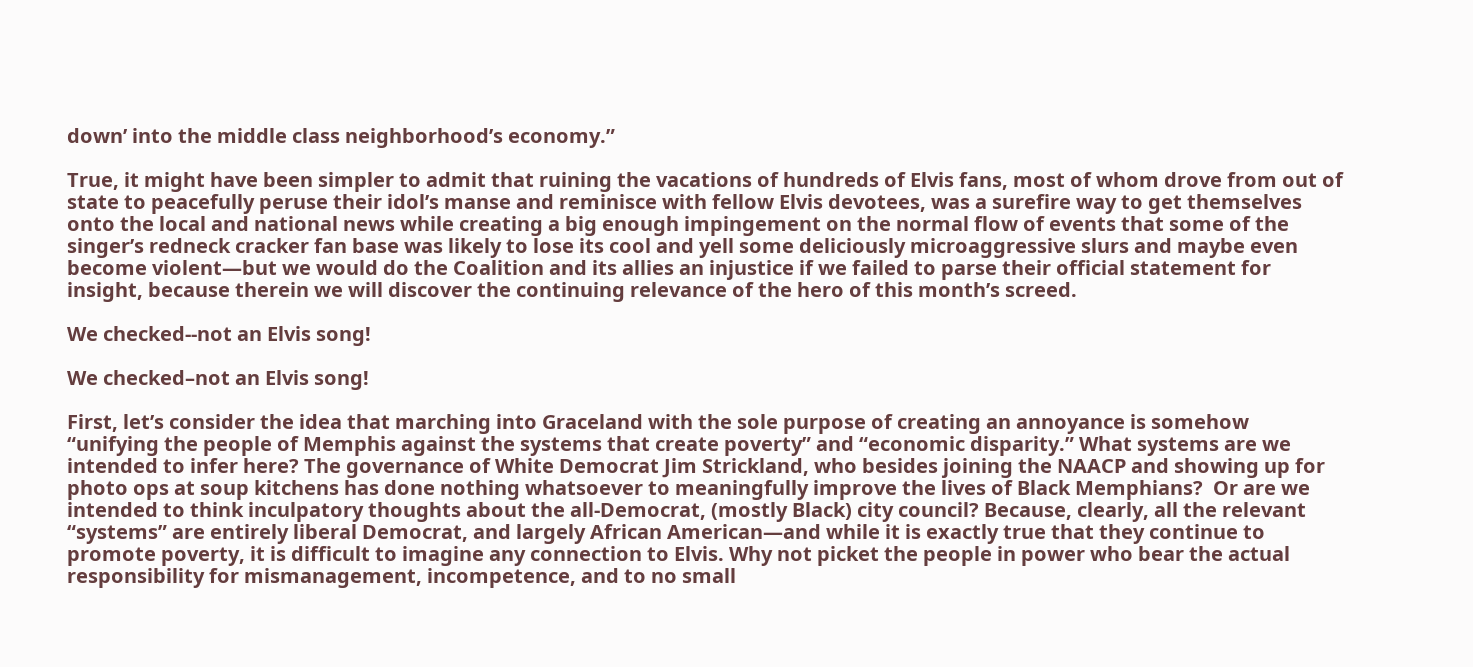down’ into the middle class neighborhood’s economy.”

True, it might have been simpler to admit that ruining the vacations of hundreds of Elvis fans, most of whom drove from out of state to peacefully peruse their idol’s manse and reminisce with fellow Elvis devotees, was a surefire way to get themselves onto the local and national news while creating a big enough impingement on the normal flow of events that some of the singer’s redneck cracker fan base was likely to lose its cool and yell some deliciously microaggressive slurs and maybe even become violent—but we would do the Coalition and its allies an injustice if we failed to parse their official statement for insight, because therein we will discover the continuing relevance of the hero of this month’s screed.

We checked--not an Elvis song!

We checked–not an Elvis song!

First, let’s consider the idea that marching into Graceland with the sole purpose of creating an annoyance is somehow “unifying the people of Memphis against the systems that create poverty” and “economic disparity.” What systems are we intended to infer here? The governance of White Democrat Jim Strickland, who besides joining the NAACP and showing up for photo ops at soup kitchens has done nothing whatsoever to meaningfully improve the lives of Black Memphians?  Or are we intended to think inculpatory thoughts about the all-Democrat, (mostly Black) city council? Because, clearly, all the relevant “systems” are entirely liberal Democrat, and largely African American—and while it is exactly true that they continue to promote poverty, it is difficult to imagine any connection to Elvis. Why not picket the people in power who bear the actual responsibility for mismanagement, incompetence, and to no small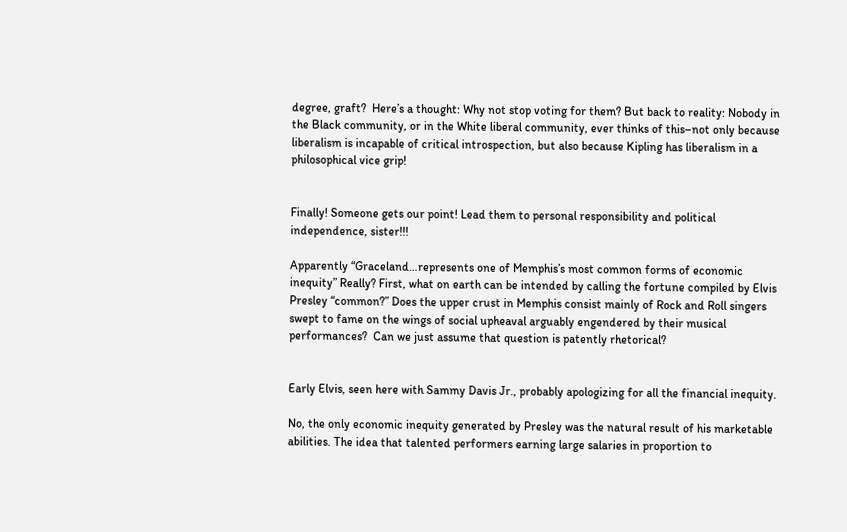degree, graft?  Here’s a thought: Why not stop voting for them? But back to reality: Nobody in the Black community, or in the White liberal community, ever thinks of this–not only because liberalism is incapable of critical introspection, but also because Kipling has liberalism in a philosophical vice grip!


Finally! Someone gets our point! Lead them to personal responsibility and political independence, sister!!!

Apparently “Graceland…represents one of Memphis’s most common forms of economic inequity” Really? First, what on earth can be intended by calling the fortune compiled by Elvis Presley “common?” Does the upper crust in Memphis consist mainly of Rock and Roll singers swept to fame on the wings of social upheaval arguably engendered by their musical performances?  Can we just assume that question is patently rhetorical?


Early Elvis, seen here with Sammy Davis Jr., probably apologizing for all the financial inequity.

No, the only economic inequity generated by Presley was the natural result of his marketable abilities. The idea that talented performers earning large salaries in proportion to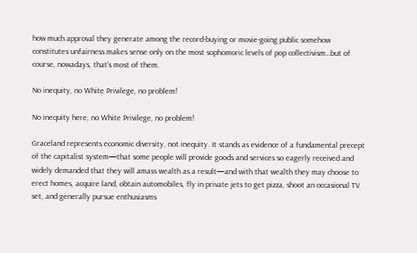how much approval they generate among the record-buying or movie-going public somehow constitutes unfairness makes sense only on the most sophomoric levels of pop collectivism…but of course, nowadays, that’s most of them.

No inequity, no White Privilege, no problem!

No inequity here, no White Privilege, no problem!

Graceland represents economic diversity, not inequity. It stands as evidence of a fundamental precept of the capitalist system—that some people will provide goods and services so eagerly received and widely demanded that they will amass wealth as a result—and with that wealth they may choose to erect homes, acquire land, obtain automobiles, fly in private jets to get pizza, shoot an occasional TV set, and generally pursue enthusiasms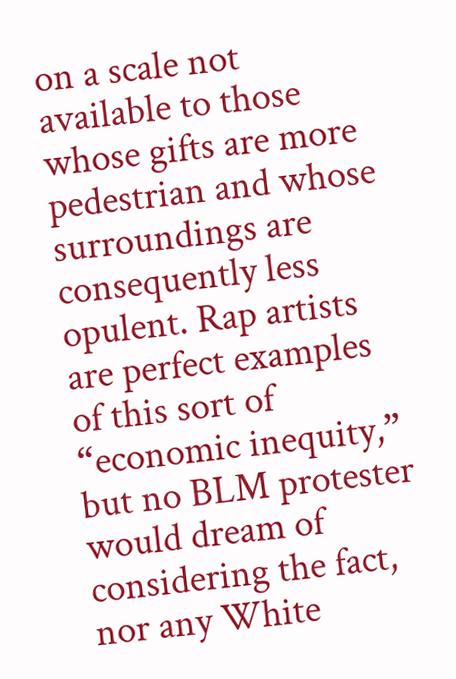on a scale not available to those whose gifts are more pedestrian and whose surroundings are consequently less opulent. Rap artists are perfect examples of this sort of “economic inequity,” but no BLM protester would dream of considering the fact, nor any White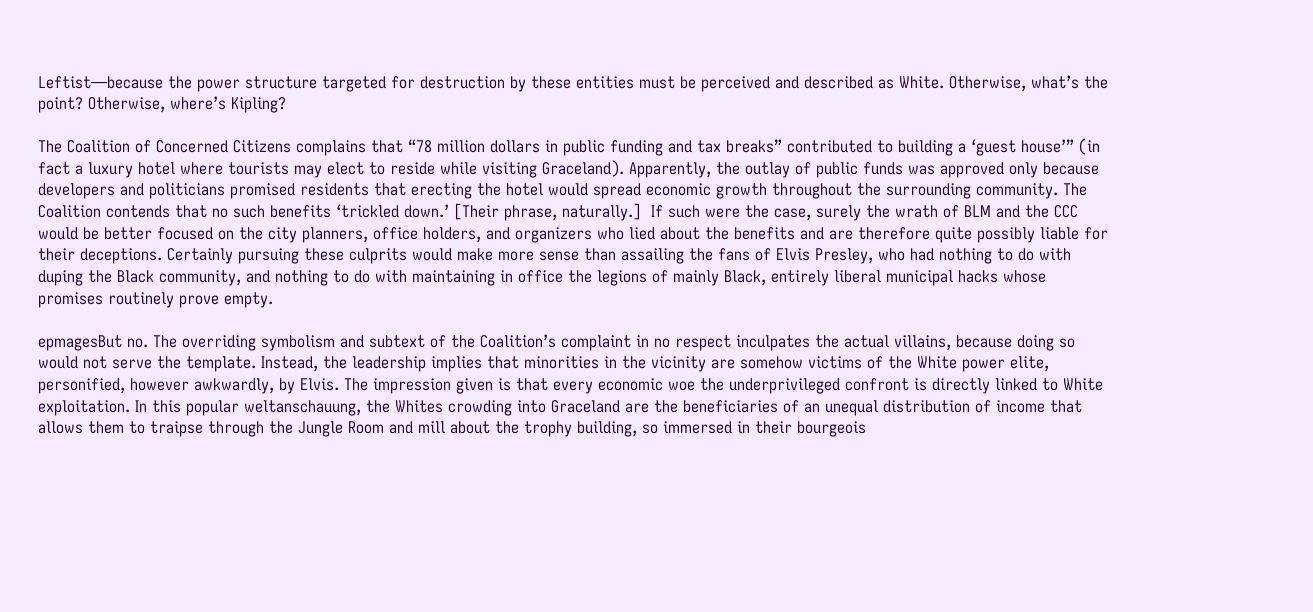Leftist—because the power structure targeted for destruction by these entities must be perceived and described as White. Otherwise, what’s the point? Otherwise, where’s Kipling?

The Coalition of Concerned Citizens complains that “78 million dollars in public funding and tax breaks” contributed to building a ‘guest house’” (in fact a luxury hotel where tourists may elect to reside while visiting Graceland). Apparently, the outlay of public funds was approved only because developers and politicians promised residents that erecting the hotel would spread economic growth throughout the surrounding community. The Coalition contends that no such benefits ‘trickled down.’ [Their phrase, naturally.]  If such were the case, surely the wrath of BLM and the CCC would be better focused on the city planners, office holders, and organizers who lied about the benefits and are therefore quite possibly liable for their deceptions. Certainly pursuing these culprits would make more sense than assailing the fans of Elvis Presley, who had nothing to do with duping the Black community, and nothing to do with maintaining in office the legions of mainly Black, entirely liberal municipal hacks whose promises routinely prove empty.

epmagesBut no. The overriding symbolism and subtext of the Coalition’s complaint in no respect inculpates the actual villains, because doing so would not serve the template. Instead, the leadership implies that minorities in the vicinity are somehow victims of the White power elite, personified, however awkwardly, by Elvis. The impression given is that every economic woe the underprivileged confront is directly linked to White exploitation. In this popular weltanschauung, the Whites crowding into Graceland are the beneficiaries of an unequal distribution of income that allows them to traipse through the Jungle Room and mill about the trophy building, so immersed in their bourgeois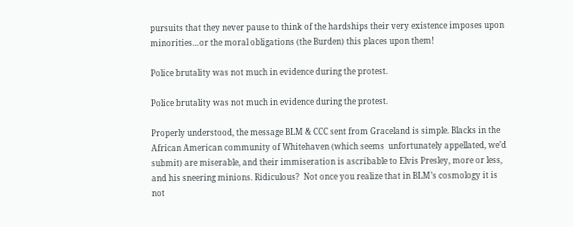pursuits that they never pause to think of the hardships their very existence imposes upon minorities…or the moral obligations (the Burden) this places upon them!

Police brutality was not much in evidence during the protest.

Police brutality was not much in evidence during the protest.

Properly understood, the message BLM & CCC sent from Graceland is simple. Blacks in the African American community of Whitehaven (which seems  unfortunately appellated, we’d submit) are miserable, and their immiseration is ascribable to Elvis Presley, more or less, and his sneering minions. Ridiculous?  Not once you realize that in BLM’s cosmology it is not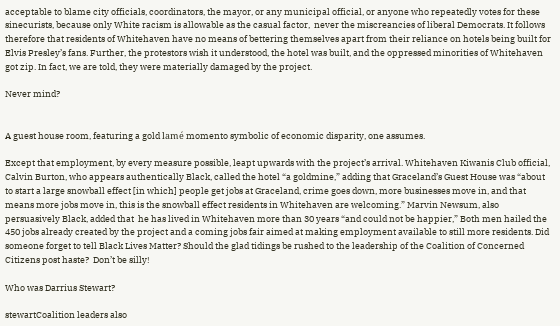acceptable to blame city officials, coordinators, the mayor, or any municipal official, or anyone who repeatedly votes for these sinecurists, because only White racism is allowable as the casual factor,  never the miscreancies of liberal Democrats. It follows therefore that residents of Whitehaven have no means of bettering themselves apart from their reliance on hotels being built for Elvis Presley’s fans. Further, the protestors wish it understood, the hotel was built, and the oppressed minorities of Whitehaven got zip. In fact, we are told, they were materially damaged by the project.

Never mind?


A guest house room, featuring a gold lamé momento symbolic of economic disparity, one assumes.

Except that employment, by every measure possible, leapt upwards with the project’s arrival. Whitehaven Kiwanis Club official, Calvin Burton, who appears authentically Black, called the hotel “a goldmine,” adding that Graceland’s Guest House was “about to start a large snowball effect [in which] people get jobs at Graceland, crime goes down, more businesses move in, and that means more jobs move in, this is the snowball effect residents in Whitehaven are welcoming.” Marvin Newsum, also persuasively Black, added that  he has lived in Whitehaven more than 30 years “and could not be happier,” Both men hailed the 450 jobs already created by the project and a coming jobs fair aimed at making employment available to still more residents. Did someone forget to tell Black Lives Matter? Should the glad tidings be rushed to the leadership of the Coalition of Concerned Citizens post haste?  Don’t be silly!

Who was Darrius Stewart?

stewartCoalition leaders also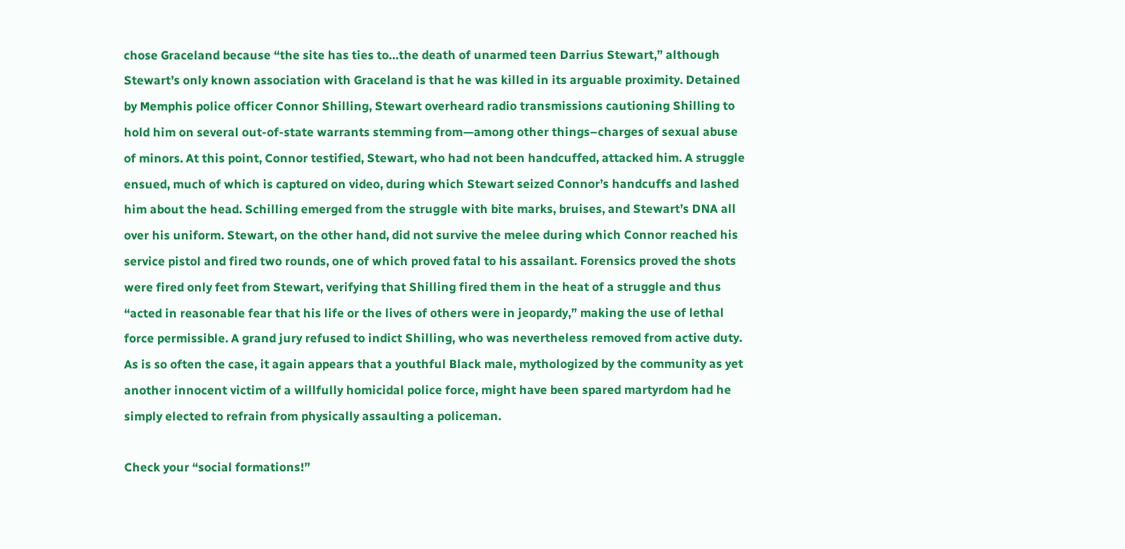chose Graceland because “the site has ties to…the death of unarmed teen Darrius Stewart,” although Stewart’s only known association with Graceland is that he was killed in its arguable proximity. Detained by Memphis police officer Connor Shilling, Stewart overheard radio transmissions cautioning Shilling to hold him on several out-of-state warrants stemming from—among other things–charges of sexual abuse of minors. At this point, Connor testified, Stewart, who had not been handcuffed, attacked him. A struggle ensued, much of which is captured on video, during which Stewart seized Connor’s handcuffs and lashed him about the head. Schilling emerged from the struggle with bite marks, bruises, and Stewart’s DNA all over his uniform. Stewart, on the other hand, did not survive the melee during which Connor reached his service pistol and fired two rounds, one of which proved fatal to his assailant. Forensics proved the shots were fired only feet from Stewart, verifying that Shilling fired them in the heat of a struggle and thus “acted in reasonable fear that his life or the lives of others were in jeopardy,” making the use of lethal force permissible. A grand jury refused to indict Shilling, who was nevertheless removed from active duty. As is so often the case, it again appears that a youthful Black male, mythologized by the community as yet another innocent victim of a willfully homicidal police force, might have been spared martyrdom had he simply elected to refrain from physically assaulting a policeman.

Check your “social formations!”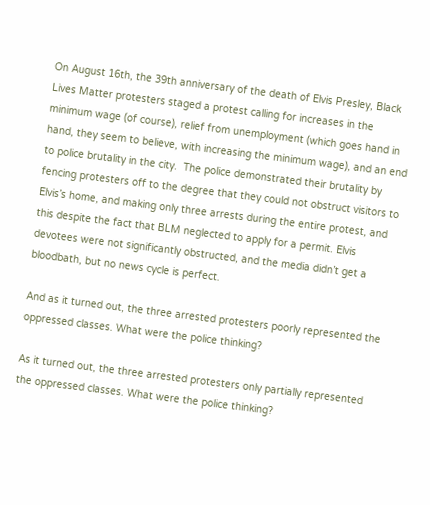On August 16th, the 39th anniversary of the death of Elvis Presley, Black Lives Matter protesters staged a protest calling for increases in the minimum wage (of course), relief from unemployment (which goes hand in hand, they seem to believe, with increasing the minimum wage), and an end to police brutality in the city.  The police demonstrated their brutality by fencing protesters off to the degree that they could not obstruct visitors to Elvis’s home, and making only three arrests during the entire protest, and this despite the fact that BLM neglected to apply for a permit. Elvis devotees were not significantly obstructed, and the media didn’t get a bloodbath, but no news cycle is perfect.

And as it turned out, the three arrested protesters poorly represented the oppressed classes. What were the police thinking?

As it turned out, the three arrested protesters only partially represented the oppressed classes. What were the police thinking?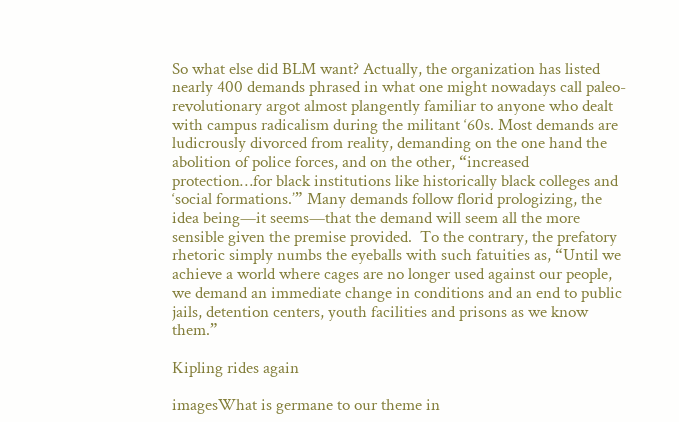So what else did BLM want? Actually, the organization has listed nearly 400 demands phrased in what one might nowadays call paleo-revolutionary argot almost plangently familiar to anyone who dealt with campus radicalism during the militant ‘60s. Most demands are ludicrously divorced from reality, demanding on the one hand the abolition of police forces, and on the other, “increased protection…for black institutions like historically black colleges and ‘social formations.’” Many demands follow florid prologizing, the idea being—it seems—that the demand will seem all the more sensible given the premise provided.  To the contrary, the prefatory rhetoric simply numbs the eyeballs with such fatuities as, “Until we achieve a world where cages are no longer used against our people, we demand an immediate change in conditions and an end to public jails, detention centers, youth facilities and prisons as we know them.”

Kipling rides again

imagesWhat is germane to our theme in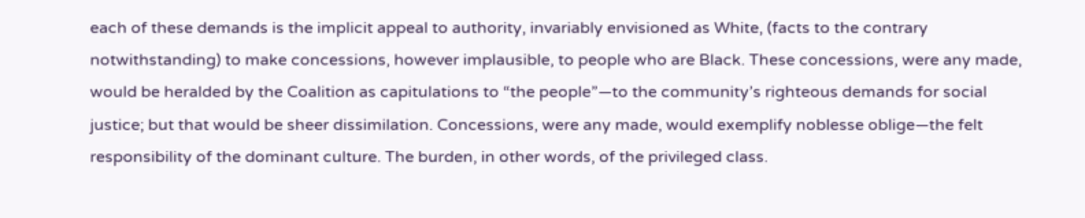each of these demands is the implicit appeal to authority, invariably envisioned as White, (facts to the contrary notwithstanding) to make concessions, however implausible, to people who are Black. These concessions, were any made, would be heralded by the Coalition as capitulations to “the people”—to the community’s righteous demands for social justice; but that would be sheer dissimilation. Concessions, were any made, would exemplify noblesse oblige—the felt responsibility of the dominant culture. The burden, in other words, of the privileged class.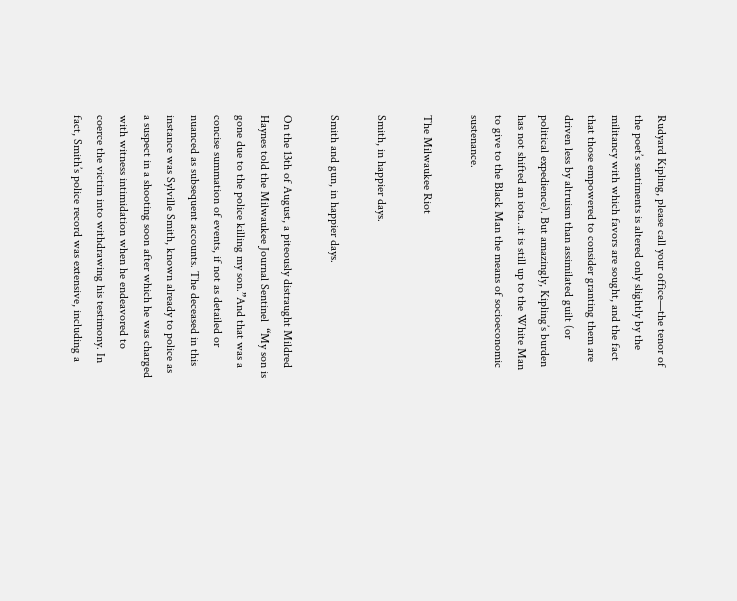Rudyard Kipling, please call your office—the tenor of the poet’s sentiments is altered only slightly by the militancy with which favors are sought, and the fact that those empowered to consider granting them are driven less by altruism than assimilated guilt (or political expedience). But amazingly, Kipling’s burden has not shifted an iota…it is still up to the White Man to give to the Black Man the means of socioeconomic sustenance.

The Milwaukee Riot

Smith, in happier days.

Smith and gun, in happier days.

On the 13th of August, a piteously distraught Mildred Haynes told the Milwaukee Journal Sentinel  “My son is gone due to the police killing my son.”And that was a concise summation of events, if not as detailed or nuanced as subsequent accounts. The deceased in this instance was Sylville Smith, known already to police as a suspect in a shooting soon after which he was charged with witness intimidation when he endeavored to coerce the victim into withdrawing his testimony. In fact, Smith’s police record was extensive, including a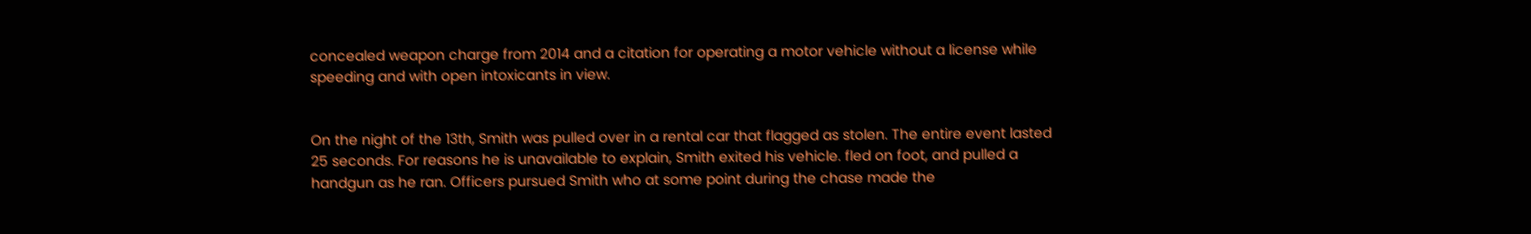concealed weapon charge from 2014 and a citation for operating a motor vehicle without a license while speeding and with open intoxicants in view.


On the night of the 13th, Smith was pulled over in a rental car that flagged as stolen. The entire event lasted 25 seconds. For reasons he is unavailable to explain, Smith exited his vehicle. fled on foot, and pulled a handgun as he ran. Officers pursued Smith who at some point during the chase made the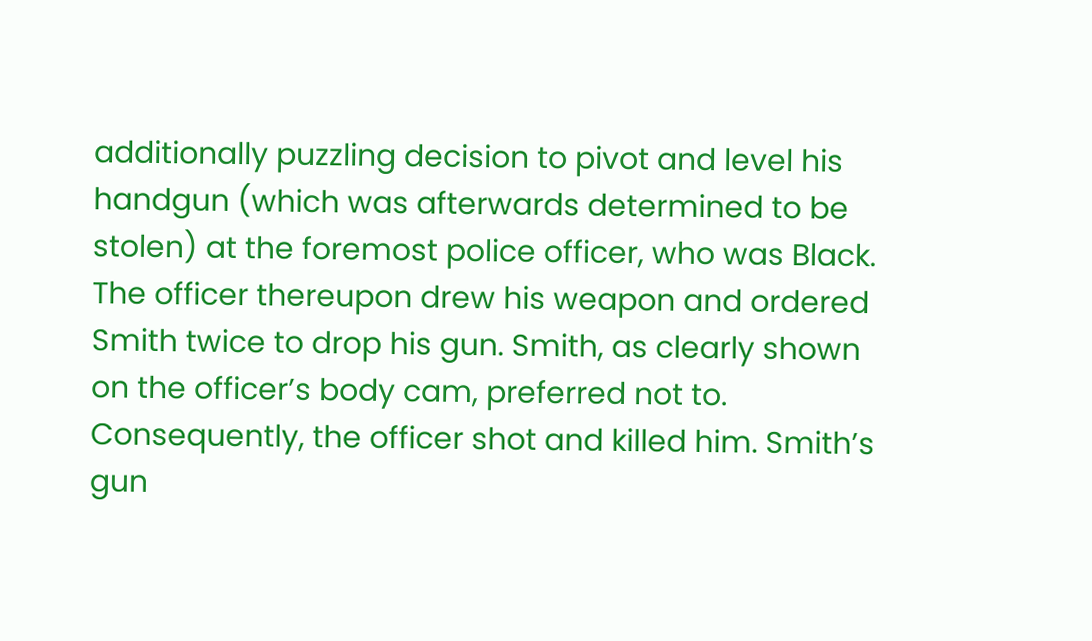additionally puzzling decision to pivot and level his handgun (which was afterwards determined to be stolen) at the foremost police officer, who was Black. The officer thereupon drew his weapon and ordered Smith twice to drop his gun. Smith, as clearly shown on the officer’s body cam, preferred not to. Consequently, the officer shot and killed him. Smith’s gun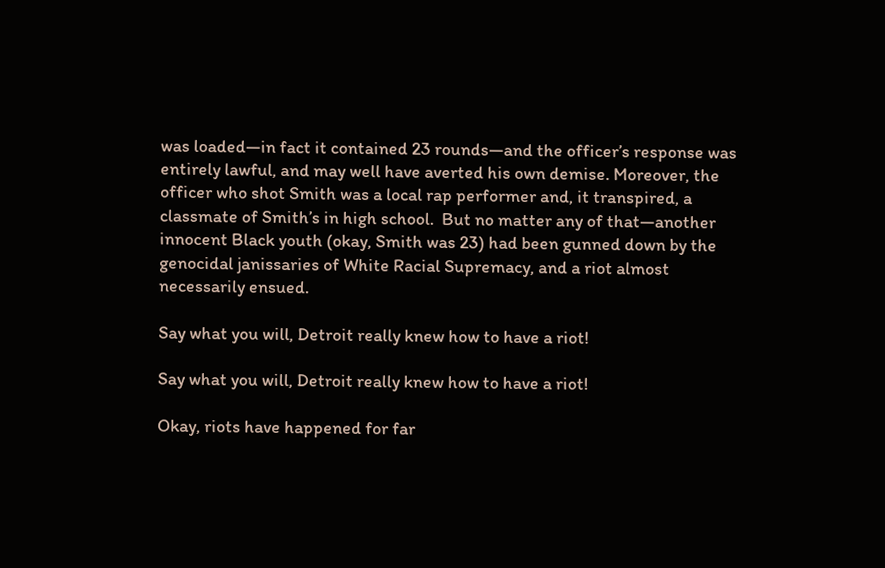was loaded—in fact it contained 23 rounds—and the officer’s response was entirely lawful, and may well have averted his own demise. Moreover, the officer who shot Smith was a local rap performer and, it transpired, a classmate of Smith’s in high school.  But no matter any of that—another innocent Black youth (okay, Smith was 23) had been gunned down by the genocidal janissaries of White Racial Supremacy, and a riot almost necessarily ensued.

Say what you will, Detroit really knew how to have a riot!

Say what you will, Detroit really knew how to have a riot!

Okay, riots have happened for far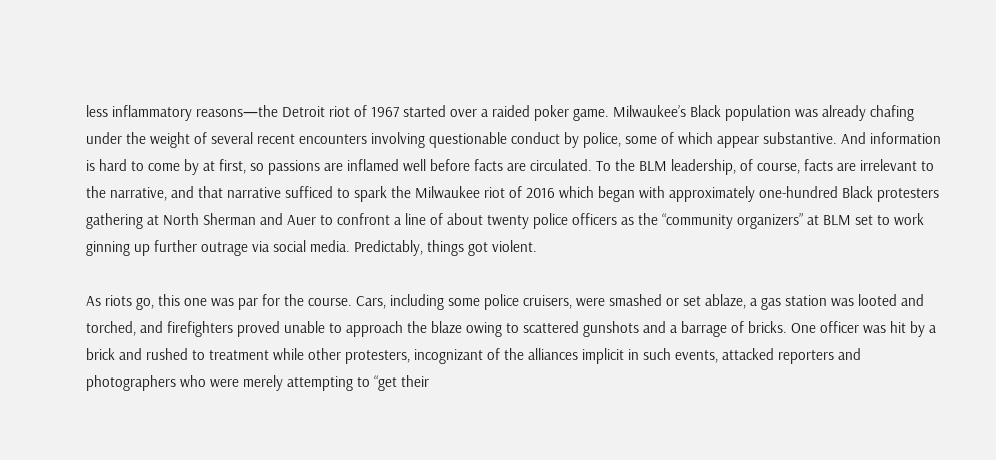less inflammatory reasons—the Detroit riot of 1967 started over a raided poker game. Milwaukee’s Black population was already chafing under the weight of several recent encounters involving questionable conduct by police, some of which appear substantive. And information is hard to come by at first, so passions are inflamed well before facts are circulated. To the BLM leadership, of course, facts are irrelevant to the narrative, and that narrative sufficed to spark the Milwaukee riot of 2016 which began with approximately one-hundred Black protesters gathering at North Sherman and Auer to confront a line of about twenty police officers as the “community organizers” at BLM set to work ginning up further outrage via social media. Predictably, things got violent.

As riots go, this one was par for the course. Cars, including some police cruisers, were smashed or set ablaze, a gas station was looted and torched, and firefighters proved unable to approach the blaze owing to scattered gunshots and a barrage of bricks. One officer was hit by a brick and rushed to treatment while other protesters, incognizant of the alliances implicit in such events, attacked reporters and photographers who were merely attempting to “get their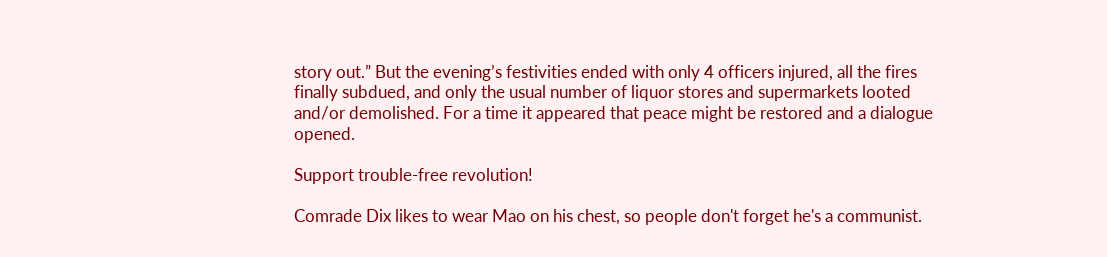story out.” But the evening’s festivities ended with only 4 officers injured, all the fires finally subdued, and only the usual number of liquor stores and supermarkets looted and/or demolished. For a time it appeared that peace might be restored and a dialogue opened.

Support trouble-free revolution!

Comrade Dix likes to wear Mao on his chest, so people don't forget he's a communist.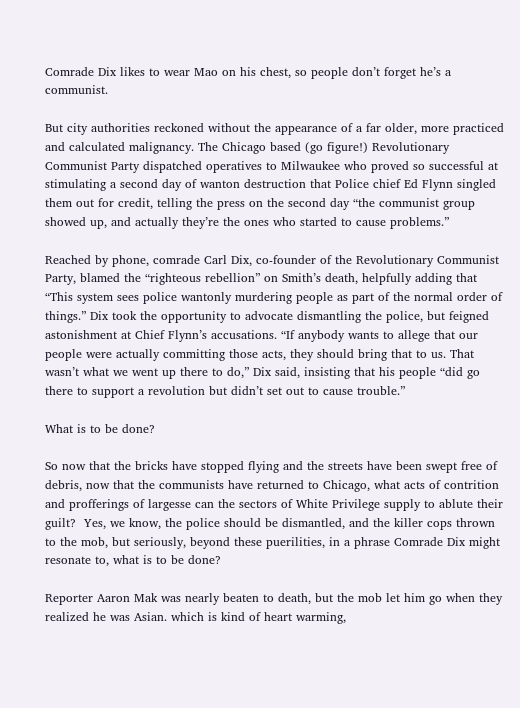Comrade Dix likes to wear Mao on his chest, so people don’t forget he’s a communist.

But city authorities reckoned without the appearance of a far older, more practiced and calculated malignancy. The Chicago based (go figure!) Revolutionary Communist Party dispatched operatives to Milwaukee who proved so successful at stimulating a second day of wanton destruction that Police chief Ed Flynn singled them out for credit, telling the press on the second day “the communist group showed up, and actually they’re the ones who started to cause problems.”

Reached by phone, comrade Carl Dix, co-founder of the Revolutionary Communist Party, blamed the “righteous rebellion” on Smith’s death, helpfully adding that “This system sees police wantonly murdering people as part of the normal order of things.” Dix took the opportunity to advocate dismantling the police, but feigned astonishment at Chief Flynn’s accusations. “If anybody wants to allege that our people were actually committing those acts, they should bring that to us. That wasn’t what we went up there to do,” Dix said, insisting that his people “did go there to support a revolution but didn’t set out to cause trouble.”

What is to be done?

So now that the bricks have stopped flying and the streets have been swept free of debris, now that the communists have returned to Chicago, what acts of contrition and profferings of largesse can the sectors of White Privilege supply to ablute their guilt?  Yes, we know, the police should be dismantled, and the killer cops thrown to the mob, but seriously, beyond these puerilities, in a phrase Comrade Dix might resonate to, what is to be done?

Reporter Aaron Mak was nearly beaten to death, but the mob let him go when they realized he was Asian. which is kind of heart warming,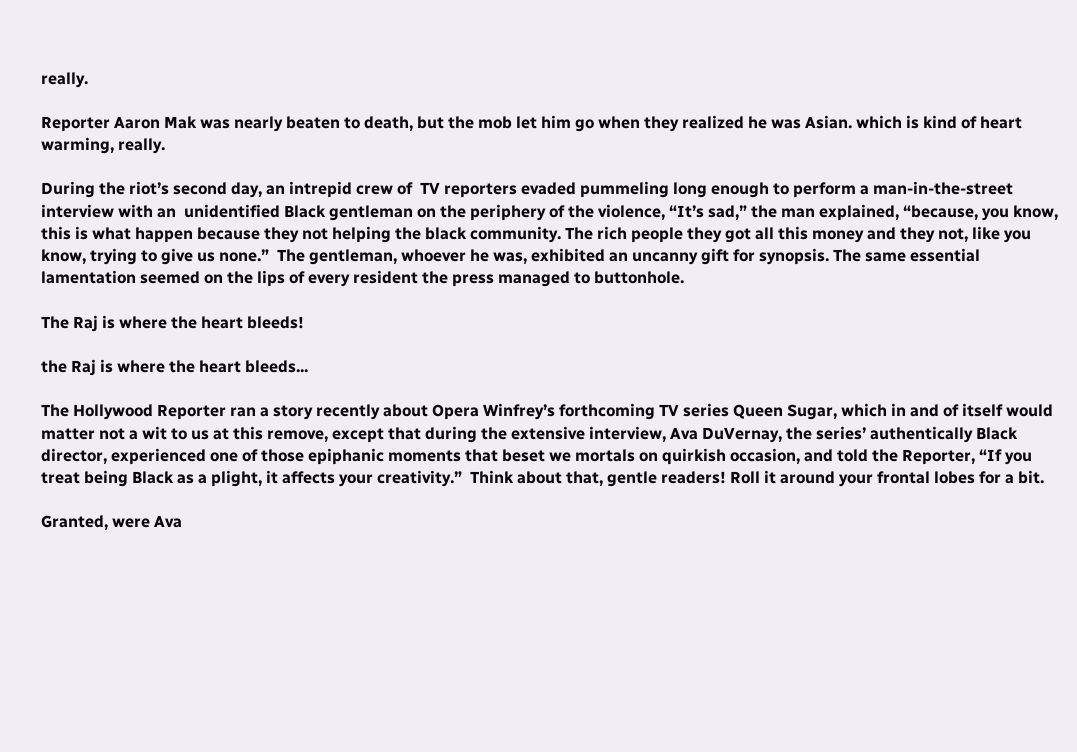really.

Reporter Aaron Mak was nearly beaten to death, but the mob let him go when they realized he was Asian. which is kind of heart warming, really.

During the riot’s second day, an intrepid crew of  TV reporters evaded pummeling long enough to perform a man-in-the-street interview with an  unidentified Black gentleman on the periphery of the violence, “It’s sad,” the man explained, “because, you know, this is what happen because they not helping the black community. The rich people they got all this money and they not, like you know, trying to give us none.”  The gentleman, whoever he was, exhibited an uncanny gift for synopsis. The same essential lamentation seemed on the lips of every resident the press managed to buttonhole.

The Raj is where the heart bleeds!

the Raj is where the heart bleeds...

The Hollywood Reporter ran a story recently about Opera Winfrey’s forthcoming TV series Queen Sugar, which in and of itself would matter not a wit to us at this remove, except that during the extensive interview, Ava DuVernay, the series’ authentically Black director, experienced one of those epiphanic moments that beset we mortals on quirkish occasion, and told the Reporter, “If you treat being Black as a plight, it affects your creativity.”  Think about that, gentle readers! Roll it around your frontal lobes for a bit.

Granted, were Ava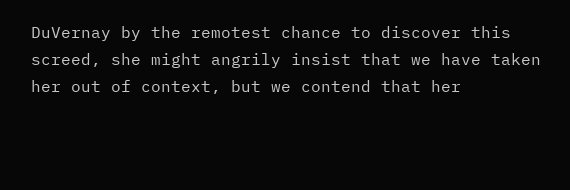DuVernay by the remotest chance to discover this screed, she might angrily insist that we have taken her out of context, but we contend that her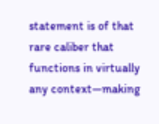statement is of that rare caliber that functions in virtually any context—making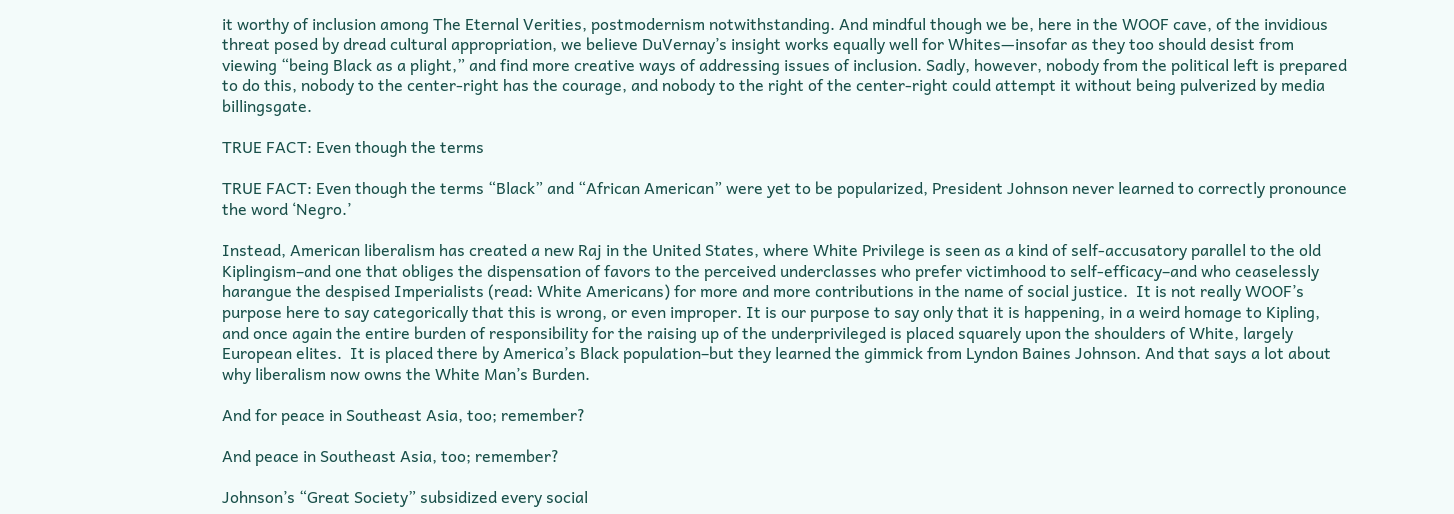it worthy of inclusion among The Eternal Verities, postmodernism notwithstanding. And mindful though we be, here in the WOOF cave, of the invidious threat posed by dread cultural appropriation, we believe DuVernay’s insight works equally well for Whites—insofar as they too should desist from viewing “being Black as a plight,” and find more creative ways of addressing issues of inclusion. Sadly, however, nobody from the political left is prepared to do this, nobody to the center-right has the courage, and nobody to the right of the center-right could attempt it without being pulverized by media billingsgate.

TRUE FACT: Even though the terms

TRUE FACT: Even though the terms “Black” and “African American” were yet to be popularized, President Johnson never learned to correctly pronounce the word ‘Negro.’

Instead, American liberalism has created a new Raj in the United States, where White Privilege is seen as a kind of self-accusatory parallel to the old Kiplingism–and one that obliges the dispensation of favors to the perceived underclasses who prefer victimhood to self-efficacy–and who ceaselessly harangue the despised Imperialists (read: White Americans) for more and more contributions in the name of social justice.  It is not really WOOF’s purpose here to say categorically that this is wrong, or even improper. It is our purpose to say only that it is happening, in a weird homage to Kipling, and once again the entire burden of responsibility for the raising up of the underprivileged is placed squarely upon the shoulders of White, largely European elites.  It is placed there by America’s Black population–but they learned the gimmick from Lyndon Baines Johnson. And that says a lot about why liberalism now owns the White Man’s Burden.

And for peace in Southeast Asia, too; remember?

And peace in Southeast Asia, too; remember?

Johnson’s “Great Society” subsidized every social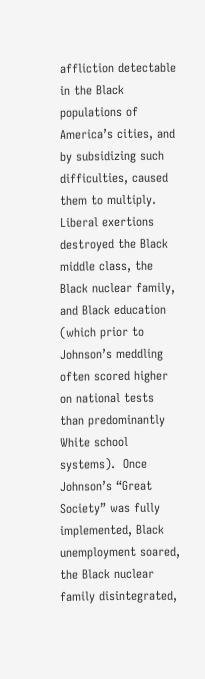affliction detectable in the Black populations of America’s cities, and by subsidizing such difficulties, caused them to multiply. Liberal exertions destroyed the Black middle class, the Black nuclear family, and Black education  (which prior to Johnson’s meddling often scored higher on national tests than predominantly White school systems).  Once Johnson’s “Great Society” was fully implemented, Black unemployment soared, the Black nuclear family disintegrated,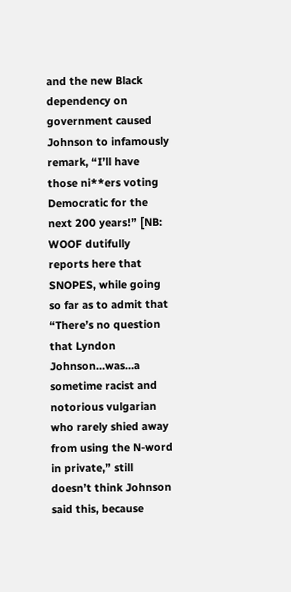and the new Black dependency on government caused Johnson to infamously remark, “I’ll have those ni**ers voting Democratic for the next 200 years!” [NB: WOOF dutifully reports here that SNOPES, while going so far as to admit that “There’s no question that Lyndon Johnson…was…a sometime racist and notorious vulgarian who rarely shied away from using the N-word in private,” still doesn’t think Johnson said this, because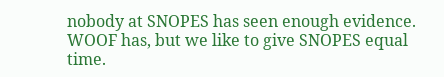nobody at SNOPES has seen enough evidence. WOOF has, but we like to give SNOPES equal time.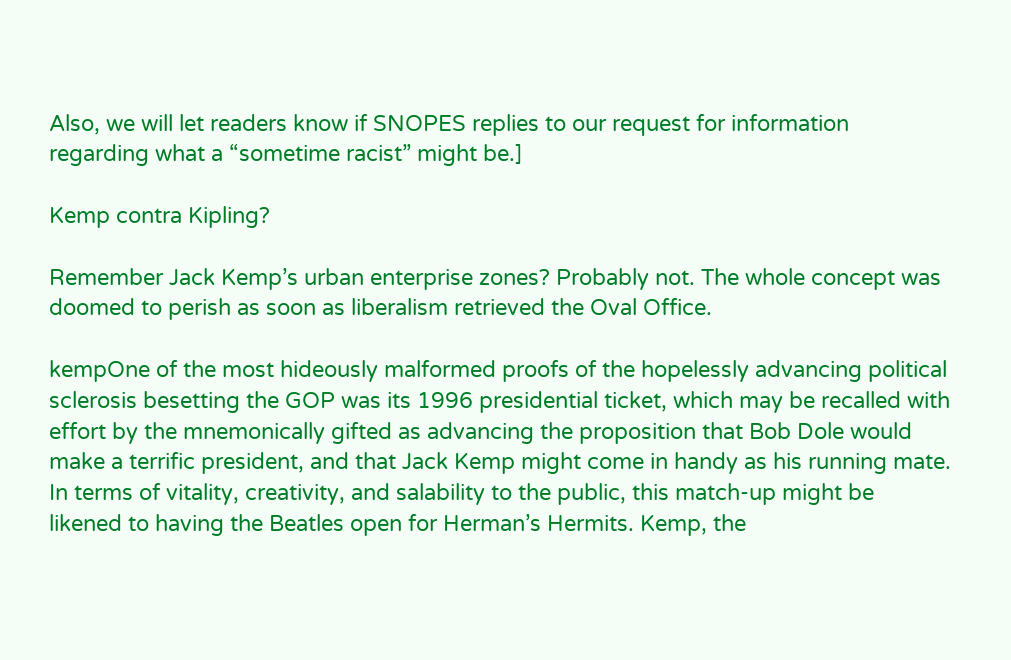Also, we will let readers know if SNOPES replies to our request for information regarding what a “sometime racist” might be.]

Kemp contra Kipling?

Remember Jack Kemp’s urban enterprise zones? Probably not. The whole concept was doomed to perish as soon as liberalism retrieved the Oval Office.

kempOne of the most hideously malformed proofs of the hopelessly advancing political sclerosis besetting the GOP was its 1996 presidential ticket, which may be recalled with effort by the mnemonically gifted as advancing the proposition that Bob Dole would make a terrific president, and that Jack Kemp might come in handy as his running mate. In terms of vitality, creativity, and salability to the public, this match-up might be likened to having the Beatles open for Herman’s Hermits. Kemp, the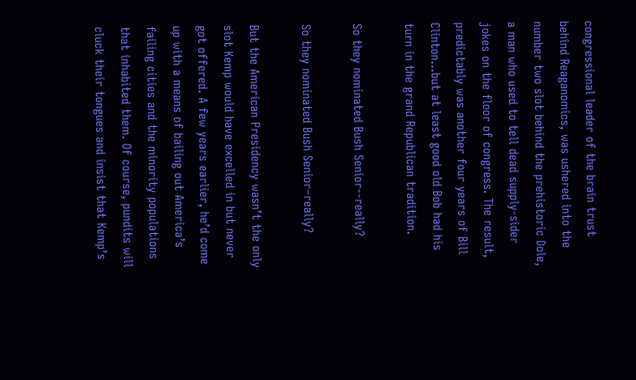congressional leader of the brain trust behind Reaganomics, was ushered into the number two slot behind the prehistoric Dole, a man who used to tell dead supply-sider jokes on the floor of congress. The result, predictably was another four years of Bill Clinton…but at least good old Bob had his turn in the grand Republican tradition.

So they nominated Bush Senior--really?

So they nominated Bush Senior–really?

But the American Presidency wasn’t the only slot Kemp would have excelled in but never got offered. A few years earlier, he’d come up with a means of bailing out America’s failing cities and the minority populations that inhabited them. Of course, pundits will cluck their tongues and insist that Kemp’s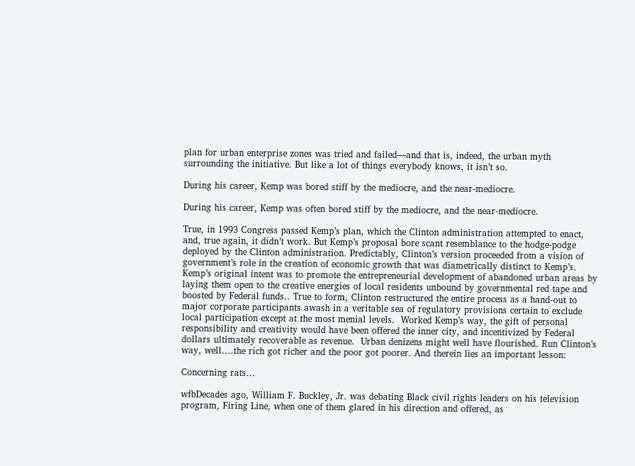plan for urban enterprise zones was tried and failed—and that is, indeed, the urban myth surrounding the initiative. But like a lot of things everybody knows, it isn’t so.

During his career, Kemp was bored stiff by the mediocre, and the near-mediocre.

During his career, Kemp was often bored stiff by the mediocre, and the near-mediocre.

True, in 1993 Congress passed Kemp’s plan, which the Clinton administration attempted to enact, and, true again, it didn’t work. But Kemp’s proposal bore scant resemblance to the hodge-podge deployed by the Clinton administration. Predictably, Clinton’s version proceeded from a vision of government’s role in the creation of economic growth that was diametrically distinct to Kemp’s. Kemp’s original intent was to promote the entrepreneurial development of abandoned urban areas by laying them open to the creative energies of local residents unbound by governmental red tape and boosted by Federal funds.. True to form, Clinton restructured the entire process as a hand-out to major corporate participants awash in a veritable sea of regulatory provisions certain to exclude local participation except at the most menial levels.  Worked Kemp’s way, the gift of personal responsibility and creativity would have been offered the inner city, and incentivized by Federal dollars ultimately recoverable as revenue.  Urban denizens might well have flourished. Run Clinton’s way, well….the rich got richer and the poor got poorer. And therein lies an important lesson:

Concerning rats…

wfbDecades ago, William F. Buckley, Jr. was debating Black civil rights leaders on his television program, Firing Line, when one of them glared in his direction and offered, as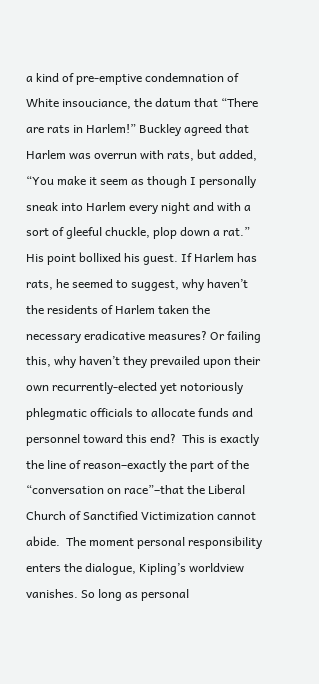a kind of pre-emptive condemnation of White insouciance, the datum that “There are rats in Harlem!” Buckley agreed that Harlem was overrun with rats, but added, “You make it seem as though I personally sneak into Harlem every night and with a sort of gleeful chuckle, plop down a rat.” His point bollixed his guest. If Harlem has rats, he seemed to suggest, why haven’t the residents of Harlem taken the necessary eradicative measures? Or failing this, why haven’t they prevailed upon their own recurrently-elected yet notoriously phlegmatic officials to allocate funds and personnel toward this end?  This is exactly the line of reason–exactly the part of the “conversation on race”–that the Liberal Church of Sanctified Victimization cannot abide.  The moment personal responsibility enters the dialogue, Kipling’s worldview vanishes. So long as personal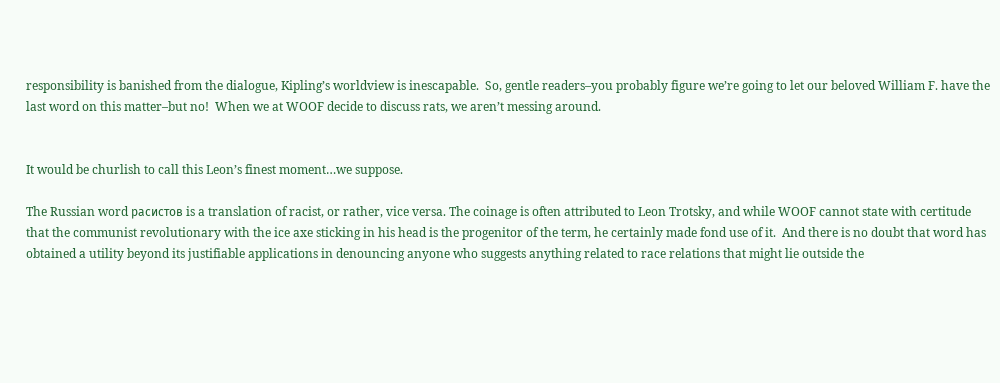responsibility is banished from the dialogue, Kipling’s worldview is inescapable.  So, gentle readers–you probably figure we’re going to let our beloved William F. have the last word on this matter–but no!  When we at WOOF decide to discuss rats, we aren’t messing around.


It would be churlish to call this Leon’s finest moment…we suppose.

The Russian word расистов is a translation of racist, or rather, vice versa. The coinage is often attributed to Leon Trotsky, and while WOOF cannot state with certitude that the communist revolutionary with the ice axe sticking in his head is the progenitor of the term, he certainly made fond use of it.  And there is no doubt that word has obtained a utility beyond its justifiable applications in denouncing anyone who suggests anything related to race relations that might lie outside the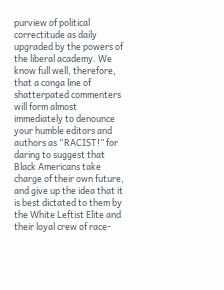purview of political correctitude as daily upgraded by the powers of the liberal academy. We know full well, therefore, that a conga line of shatterpated commenters will form almost immediately to denounce your humble editors and authors as “RACIST!” for daring to suggest that Black Americans take charge of their own future, and give up the idea that it is best dictated to them by the White Leftist Elite and their loyal crew of race-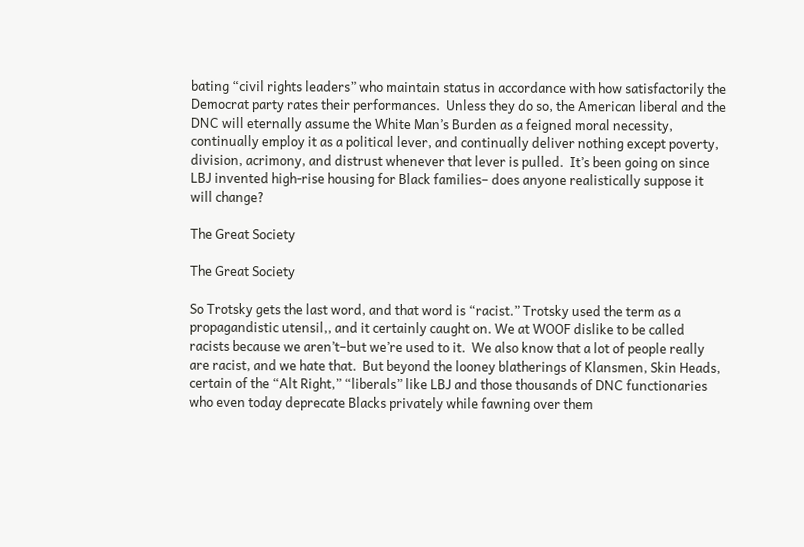bating “civil rights leaders” who maintain status in accordance with how satisfactorily the Democrat party rates their performances.  Unless they do so, the American liberal and the DNC will eternally assume the White Man’s Burden as a feigned moral necessity, continually employ it as a political lever, and continually deliver nothing except poverty, division, acrimony, and distrust whenever that lever is pulled.  It’s been going on since LBJ invented high-rise housing for Black families– does anyone realistically suppose it will change?

The Great Society

The Great Society

So Trotsky gets the last word, and that word is “racist.” Trotsky used the term as a propagandistic utensil,, and it certainly caught on. We at WOOF dislike to be called racists because we aren’t–but we’re used to it.  We also know that a lot of people really are racist, and we hate that.  But beyond the looney blatherings of Klansmen, Skin Heads, certain of the “Alt Right,” “liberals” like LBJ and those thousands of DNC functionaries who even today deprecate Blacks privately while fawning over them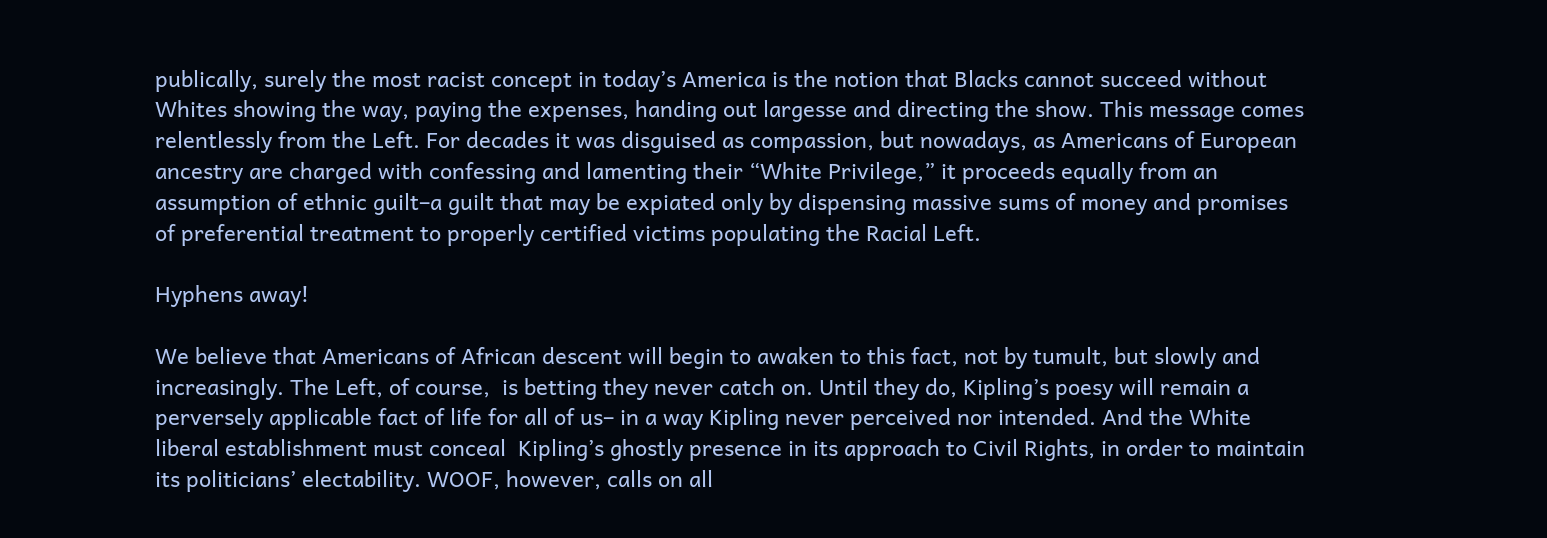publically, surely the most racist concept in today’s America is the notion that Blacks cannot succeed without Whites showing the way, paying the expenses, handing out largesse and directing the show. This message comes relentlessly from the Left. For decades it was disguised as compassion, but nowadays, as Americans of European ancestry are charged with confessing and lamenting their “White Privilege,” it proceeds equally from an assumption of ethnic guilt–a guilt that may be expiated only by dispensing massive sums of money and promises of preferential treatment to properly certified victims populating the Racial Left.

Hyphens away!

We believe that Americans of African descent will begin to awaken to this fact, not by tumult, but slowly and increasingly. The Left, of course,  is betting they never catch on. Until they do, Kipling’s poesy will remain a perversely applicable fact of life for all of us– in a way Kipling never perceived nor intended. And the White liberal establishment must conceal  Kipling’s ghostly presence in its approach to Civil Rights, in order to maintain its politicians’ electability. WOOF, however, calls on all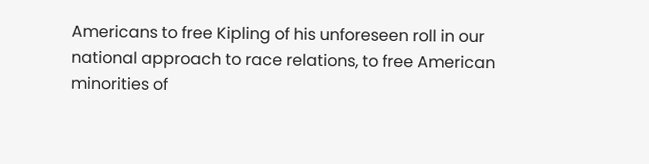Americans to free Kipling of his unforeseen roll in our national approach to race relations, to free American minorities of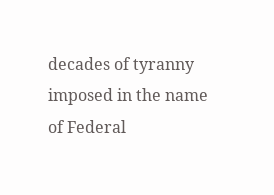decades of tyranny imposed in the name of Federal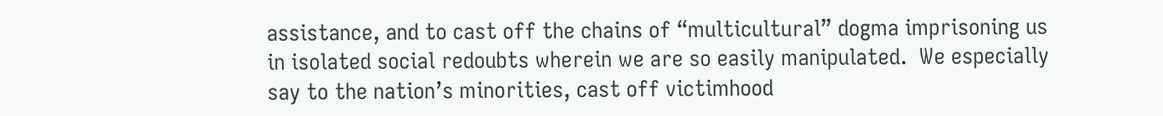assistance, and to cast off the chains of “multicultural” dogma imprisoning us in isolated social redoubts wherein we are so easily manipulated.  We especially say to the nation’s minorities, cast off victimhood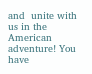and  unite with us in the American adventure! You have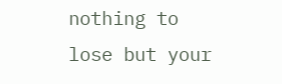nothing to lose but your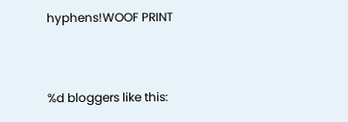hyphens!WOOF PRINT


%d bloggers like this: